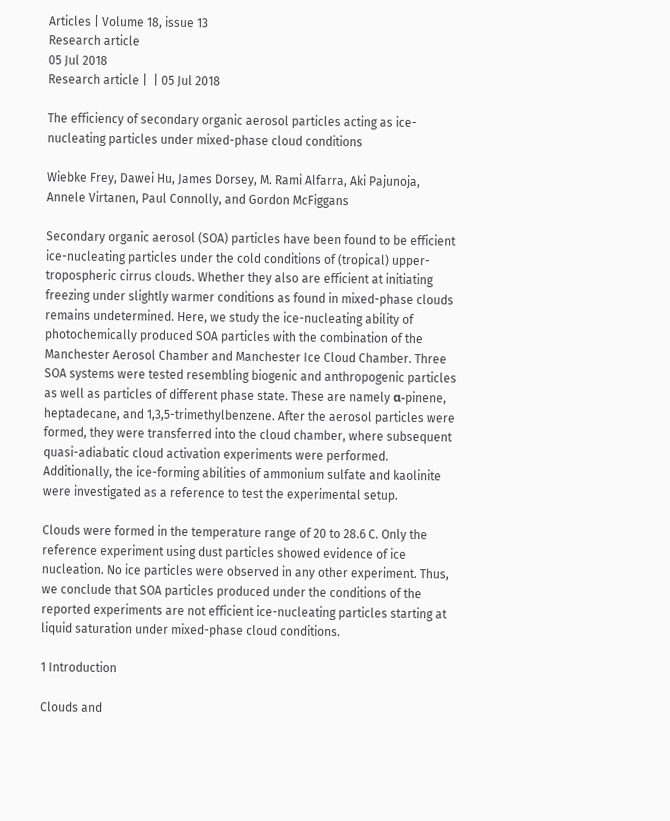Articles | Volume 18, issue 13
Research article
05 Jul 2018
Research article |  | 05 Jul 2018

The efficiency of secondary organic aerosol particles acting as ice-nucleating particles under mixed-phase cloud conditions

Wiebke Frey, Dawei Hu, James Dorsey, M. Rami Alfarra, Aki Pajunoja, Annele Virtanen, Paul Connolly, and Gordon McFiggans

Secondary organic aerosol (SOA) particles have been found to be efficient ice-nucleating particles under the cold conditions of (tropical) upper-tropospheric cirrus clouds. Whether they also are efficient at initiating freezing under slightly warmer conditions as found in mixed-phase clouds remains undetermined. Here, we study the ice-nucleating ability of photochemically produced SOA particles with the combination of the Manchester Aerosol Chamber and Manchester Ice Cloud Chamber. Three SOA systems were tested resembling biogenic and anthropogenic particles as well as particles of different phase state. These are namely α-pinene, heptadecane, and 1,3,5-trimethylbenzene. After the aerosol particles were formed, they were transferred into the cloud chamber, where subsequent quasi-adiabatic cloud activation experiments were performed. Additionally, the ice-forming abilities of ammonium sulfate and kaolinite were investigated as a reference to test the experimental setup.

Clouds were formed in the temperature range of 20 to 28.6 C. Only the reference experiment using dust particles showed evidence of ice nucleation. No ice particles were observed in any other experiment. Thus, we conclude that SOA particles produced under the conditions of the reported experiments are not efficient ice-nucleating particles starting at liquid saturation under mixed-phase cloud conditions.

1 Introduction

Clouds and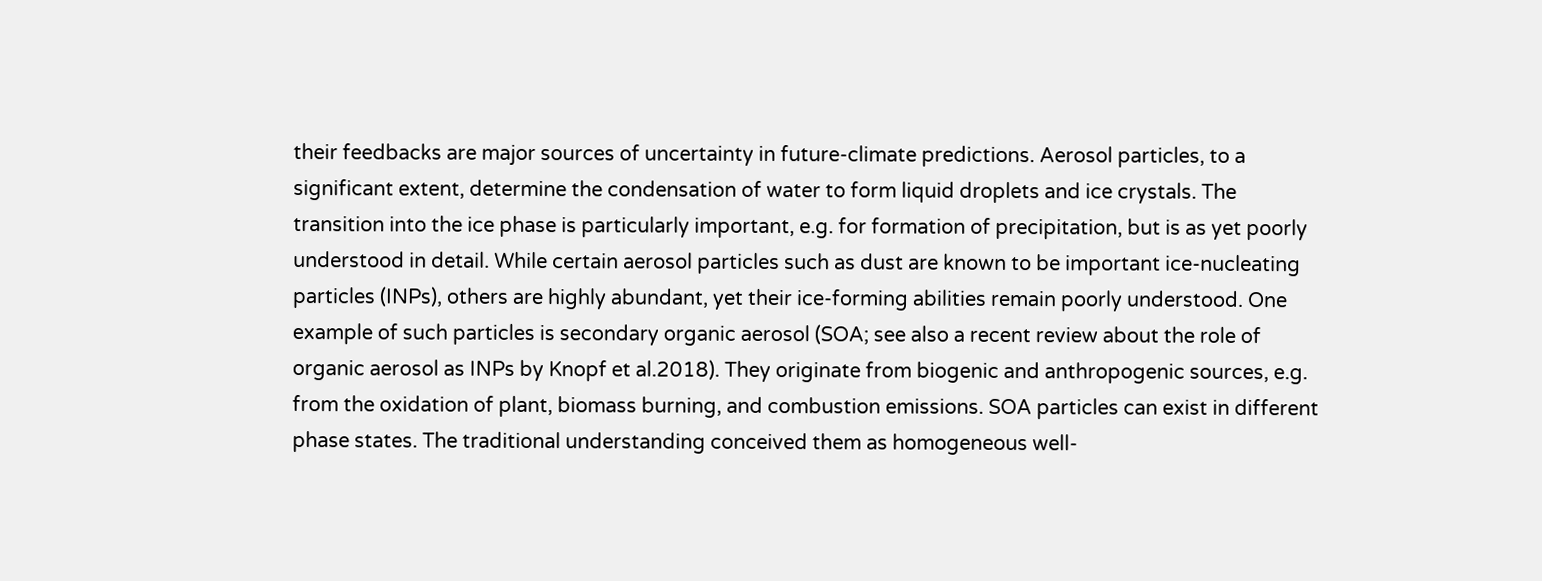their feedbacks are major sources of uncertainty in future-climate predictions. Aerosol particles, to a significant extent, determine the condensation of water to form liquid droplets and ice crystals. The transition into the ice phase is particularly important, e.g. for formation of precipitation, but is as yet poorly understood in detail. While certain aerosol particles such as dust are known to be important ice-nucleating particles (INPs), others are highly abundant, yet their ice-forming abilities remain poorly understood. One example of such particles is secondary organic aerosol (SOA; see also a recent review about the role of organic aerosol as INPs by Knopf et al.2018). They originate from biogenic and anthropogenic sources, e.g. from the oxidation of plant, biomass burning, and combustion emissions. SOA particles can exist in different phase states. The traditional understanding conceived them as homogeneous well-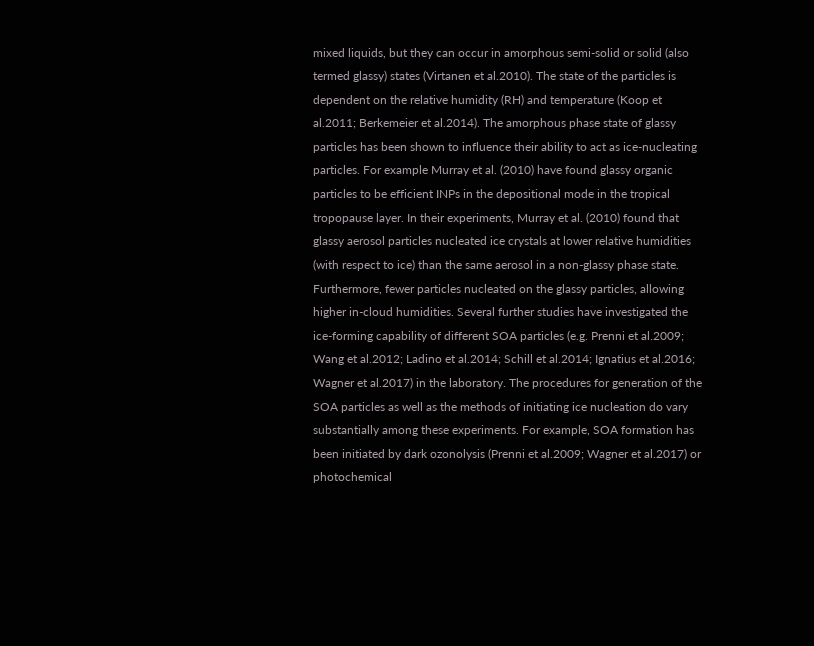mixed liquids, but they can occur in amorphous semi-solid or solid (also termed glassy) states (Virtanen et al.2010). The state of the particles is dependent on the relative humidity (RH) and temperature (Koop et al.2011; Berkemeier et al.2014). The amorphous phase state of glassy particles has been shown to influence their ability to act as ice-nucleating particles. For example Murray et al. (2010) have found glassy organic particles to be efficient INPs in the depositional mode in the tropical tropopause layer. In their experiments, Murray et al. (2010) found that glassy aerosol particles nucleated ice crystals at lower relative humidities (with respect to ice) than the same aerosol in a non-glassy phase state. Furthermore, fewer particles nucleated on the glassy particles, allowing higher in-cloud humidities. Several further studies have investigated the ice-forming capability of different SOA particles (e.g. Prenni et al.2009; Wang et al.2012; Ladino et al.2014; Schill et al.2014; Ignatius et al.2016; Wagner et al.2017) in the laboratory. The procedures for generation of the SOA particles as well as the methods of initiating ice nucleation do vary substantially among these experiments. For example, SOA formation has been initiated by dark ozonolysis (Prenni et al.2009; Wagner et al.2017) or photochemical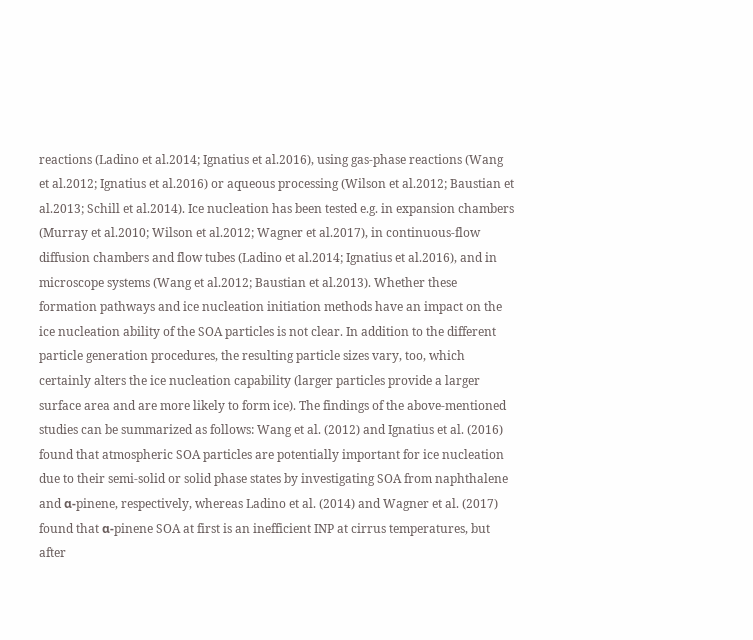reactions (Ladino et al.2014; Ignatius et al.2016), using gas-phase reactions (Wang et al.2012; Ignatius et al.2016) or aqueous processing (Wilson et al.2012; Baustian et al.2013; Schill et al.2014). Ice nucleation has been tested e.g. in expansion chambers (Murray et al.2010; Wilson et al.2012; Wagner et al.2017), in continuous-flow diffusion chambers and flow tubes (Ladino et al.2014; Ignatius et al.2016), and in microscope systems (Wang et al.2012; Baustian et al.2013). Whether these formation pathways and ice nucleation initiation methods have an impact on the ice nucleation ability of the SOA particles is not clear. In addition to the different particle generation procedures, the resulting particle sizes vary, too, which certainly alters the ice nucleation capability (larger particles provide a larger surface area and are more likely to form ice). The findings of the above-mentioned studies can be summarized as follows: Wang et al. (2012) and Ignatius et al. (2016) found that atmospheric SOA particles are potentially important for ice nucleation due to their semi-solid or solid phase states by investigating SOA from naphthalene and α-pinene, respectively, whereas Ladino et al. (2014) and Wagner et al. (2017) found that α-pinene SOA at first is an inefficient INP at cirrus temperatures, but after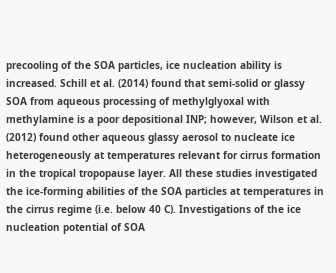precooling of the SOA particles, ice nucleation ability is increased. Schill et al. (2014) found that semi-solid or glassy SOA from aqueous processing of methylglyoxal with methylamine is a poor depositional INP; however, Wilson et al. (2012) found other aqueous glassy aerosol to nucleate ice heterogeneously at temperatures relevant for cirrus formation in the tropical tropopause layer. All these studies investigated the ice-forming abilities of the SOA particles at temperatures in the cirrus regime (i.e. below 40 C). Investigations of the ice nucleation potential of SOA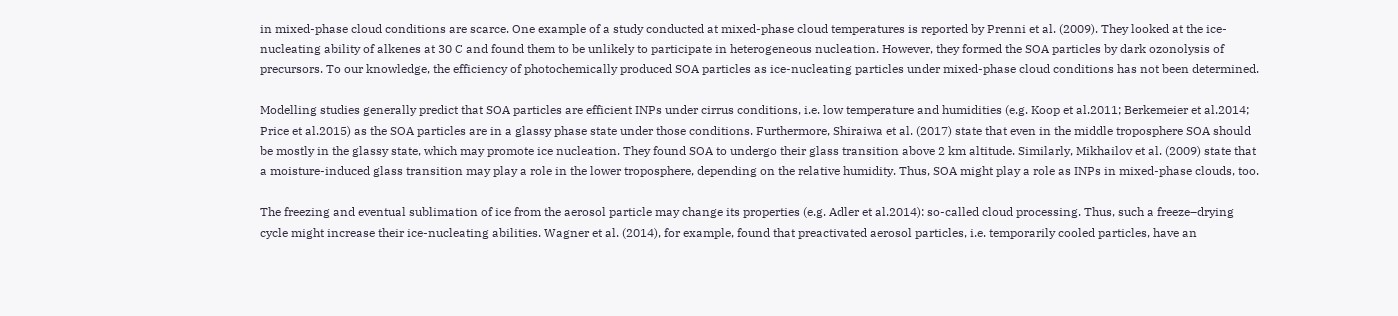in mixed-phase cloud conditions are scarce. One example of a study conducted at mixed-phase cloud temperatures is reported by Prenni et al. (2009). They looked at the ice-nucleating ability of alkenes at 30 C and found them to be unlikely to participate in heterogeneous nucleation. However, they formed the SOA particles by dark ozonolysis of precursors. To our knowledge, the efficiency of photochemically produced SOA particles as ice-nucleating particles under mixed-phase cloud conditions has not been determined.

Modelling studies generally predict that SOA particles are efficient INPs under cirrus conditions, i.e. low temperature and humidities (e.g. Koop et al.2011; Berkemeier et al.2014; Price et al.2015) as the SOA particles are in a glassy phase state under those conditions. Furthermore, Shiraiwa et al. (2017) state that even in the middle troposphere SOA should be mostly in the glassy state, which may promote ice nucleation. They found SOA to undergo their glass transition above 2 km altitude. Similarly, Mikhailov et al. (2009) state that a moisture-induced glass transition may play a role in the lower troposphere, depending on the relative humidity. Thus, SOA might play a role as INPs in mixed-phase clouds, too.

The freezing and eventual sublimation of ice from the aerosol particle may change its properties (e.g. Adler et al.2014): so-called cloud processing. Thus, such a freeze–drying cycle might increase their ice-nucleating abilities. Wagner et al. (2014), for example, found that preactivated aerosol particles, i.e. temporarily cooled particles, have an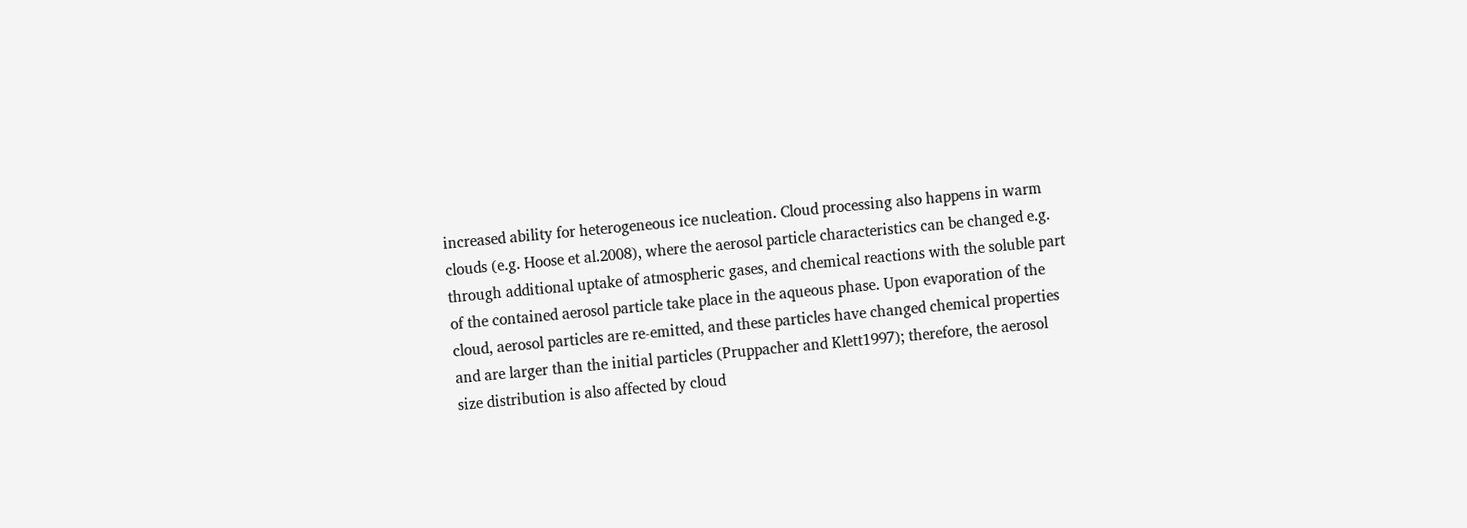increased ability for heterogeneous ice nucleation. Cloud processing also happens in warm clouds (e.g. Hoose et al.2008), where the aerosol particle characteristics can be changed e.g. through additional uptake of atmospheric gases, and chemical reactions with the soluble part of the contained aerosol particle take place in the aqueous phase. Upon evaporation of the cloud, aerosol particles are re-emitted, and these particles have changed chemical properties and are larger than the initial particles (Pruppacher and Klett1997); therefore, the aerosol size distribution is also affected by cloud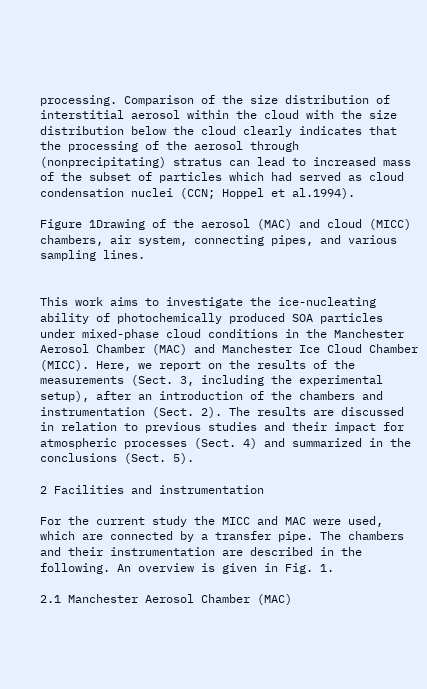processing. Comparison of the size distribution of interstitial aerosol within the cloud with the size distribution below the cloud clearly indicates that the processing of the aerosol through (nonprecipitating) stratus can lead to increased mass of the subset of particles which had served as cloud condensation nuclei (CCN; Hoppel et al.1994).

Figure 1Drawing of the aerosol (MAC) and cloud (MICC) chambers, air system, connecting pipes, and various sampling lines.


This work aims to investigate the ice-nucleating ability of photochemically produced SOA particles under mixed-phase cloud conditions in the Manchester Aerosol Chamber (MAC) and Manchester Ice Cloud Chamber (MICC). Here, we report on the results of the measurements (Sect. 3, including the experimental setup), after an introduction of the chambers and instrumentation (Sect. 2). The results are discussed in relation to previous studies and their impact for atmospheric processes (Sect. 4) and summarized in the conclusions (Sect. 5).

2 Facilities and instrumentation

For the current study the MICC and MAC were used, which are connected by a transfer pipe. The chambers and their instrumentation are described in the following. An overview is given in Fig. 1.

2.1 Manchester Aerosol Chamber (MAC)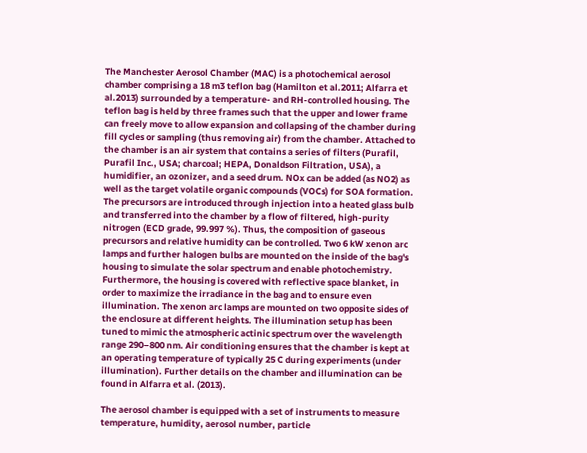The Manchester Aerosol Chamber (MAC) is a photochemical aerosol chamber comprising a 18 m3 teflon bag (Hamilton et al.2011; Alfarra et al.2013) surrounded by a temperature- and RH-controlled housing. The teflon bag is held by three frames such that the upper and lower frame can freely move to allow expansion and collapsing of the chamber during fill cycles or sampling (thus removing air) from the chamber. Attached to the chamber is an air system that contains a series of filters (Purafil, Purafil Inc., USA; charcoal; HEPA, Donaldson Filtration, USA), a humidifier, an ozonizer, and a seed drum. NOx can be added (as NO2) as well as the target volatile organic compounds (VOCs) for SOA formation. The precursors are introduced through injection into a heated glass bulb and transferred into the chamber by a flow of filtered, high-purity nitrogen (ECD grade, 99.997 %). Thus, the composition of gaseous precursors and relative humidity can be controlled. Two 6 kW xenon arc lamps and further halogen bulbs are mounted on the inside of the bag's housing to simulate the solar spectrum and enable photochemistry. Furthermore, the housing is covered with reflective space blanket, in order to maximize the irradiance in the bag and to ensure even illumination. The xenon arc lamps are mounted on two opposite sides of the enclosure at different heights. The illumination setup has been tuned to mimic the atmospheric actinic spectrum over the wavelength range 290–800 nm. Air conditioning ensures that the chamber is kept at an operating temperature of typically 25 C during experiments (under illumination). Further details on the chamber and illumination can be found in Alfarra et al. (2013).

The aerosol chamber is equipped with a set of instruments to measure temperature, humidity, aerosol number, particle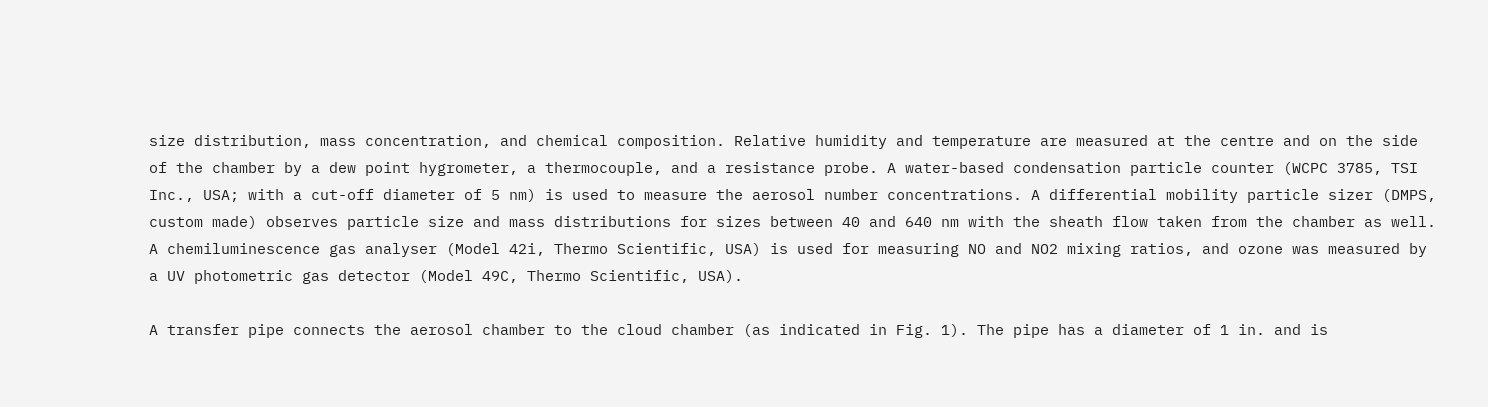size distribution, mass concentration, and chemical composition. Relative humidity and temperature are measured at the centre and on the side of the chamber by a dew point hygrometer, a thermocouple, and a resistance probe. A water-based condensation particle counter (WCPC 3785, TSI Inc., USA; with a cut-off diameter of 5 nm) is used to measure the aerosol number concentrations. A differential mobility particle sizer (DMPS, custom made) observes particle size and mass distributions for sizes between 40 and 640 nm with the sheath flow taken from the chamber as well. A chemiluminescence gas analyser (Model 42i, Thermo Scientific, USA) is used for measuring NO and NO2 mixing ratios, and ozone was measured by a UV photometric gas detector (Model 49C, Thermo Scientific, USA).

A transfer pipe connects the aerosol chamber to the cloud chamber (as indicated in Fig. 1). The pipe has a diameter of 1 in. and is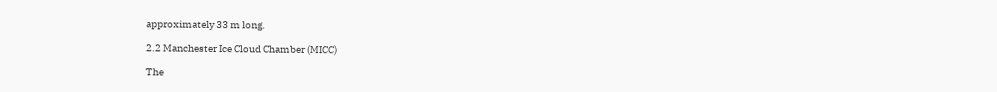approximately 33 m long.

2.2 Manchester Ice Cloud Chamber (MICC)

The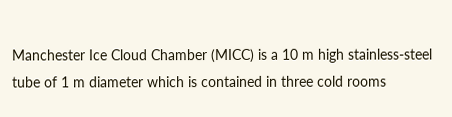Manchester Ice Cloud Chamber (MICC) is a 10 m high stainless-steel tube of 1 m diameter which is contained in three cold rooms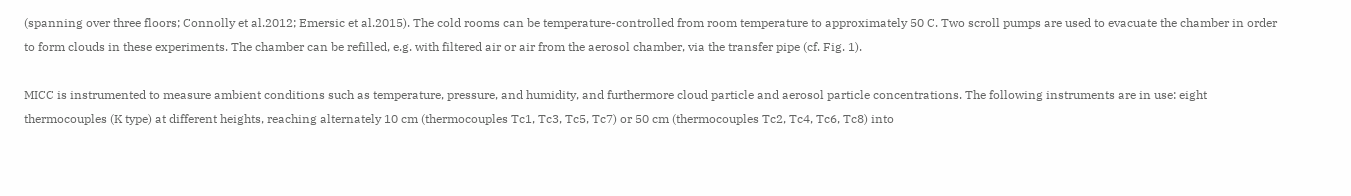(spanning over three floors; Connolly et al.2012; Emersic et al.2015). The cold rooms can be temperature-controlled from room temperature to approximately 50 C. Two scroll pumps are used to evacuate the chamber in order to form clouds in these experiments. The chamber can be refilled, e.g. with filtered air or air from the aerosol chamber, via the transfer pipe (cf. Fig. 1).

MICC is instrumented to measure ambient conditions such as temperature, pressure, and humidity, and furthermore cloud particle and aerosol particle concentrations. The following instruments are in use: eight thermocouples (K type) at different heights, reaching alternately 10 cm (thermocouples Tc1, Tc3, Tc5, Tc7) or 50 cm (thermocouples Tc2, Tc4, Tc6, Tc8) into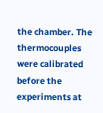the chamber. The thermocouples were calibrated before the experiments at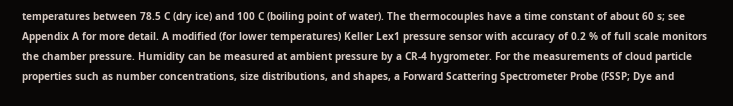temperatures between 78.5 C (dry ice) and 100 C (boiling point of water). The thermocouples have a time constant of about 60 s; see Appendix A for more detail. A modified (for lower temperatures) Keller Lex1 pressure sensor with accuracy of 0.2 % of full scale monitors the chamber pressure. Humidity can be measured at ambient pressure by a CR-4 hygrometer. For the measurements of cloud particle properties such as number concentrations, size distributions, and shapes, a Forward Scattering Spectrometer Probe (FSSP; Dye and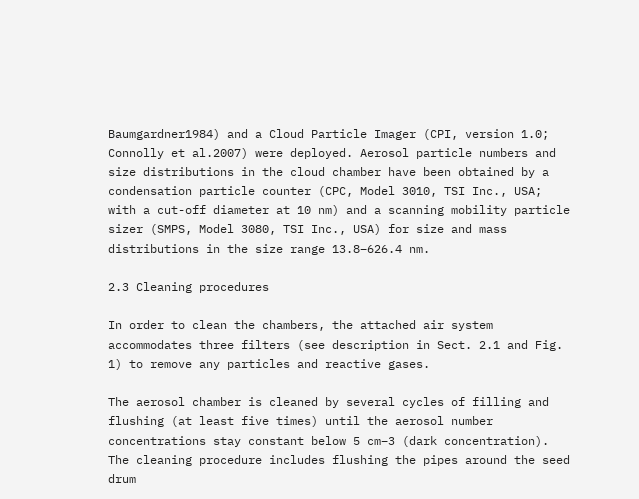Baumgardner1984) and a Cloud Particle Imager (CPI, version 1.0; Connolly et al.2007) were deployed. Aerosol particle numbers and size distributions in the cloud chamber have been obtained by a condensation particle counter (CPC, Model 3010, TSI Inc., USA; with a cut-off diameter at 10 nm) and a scanning mobility particle sizer (SMPS, Model 3080, TSI Inc., USA) for size and mass distributions in the size range 13.8–626.4 nm.

2.3 Cleaning procedures

In order to clean the chambers, the attached air system accommodates three filters (see description in Sect. 2.1 and Fig. 1) to remove any particles and reactive gases.

The aerosol chamber is cleaned by several cycles of filling and flushing (at least five times) until the aerosol number concentrations stay constant below 5 cm−3 (dark concentration). The cleaning procedure includes flushing the pipes around the seed drum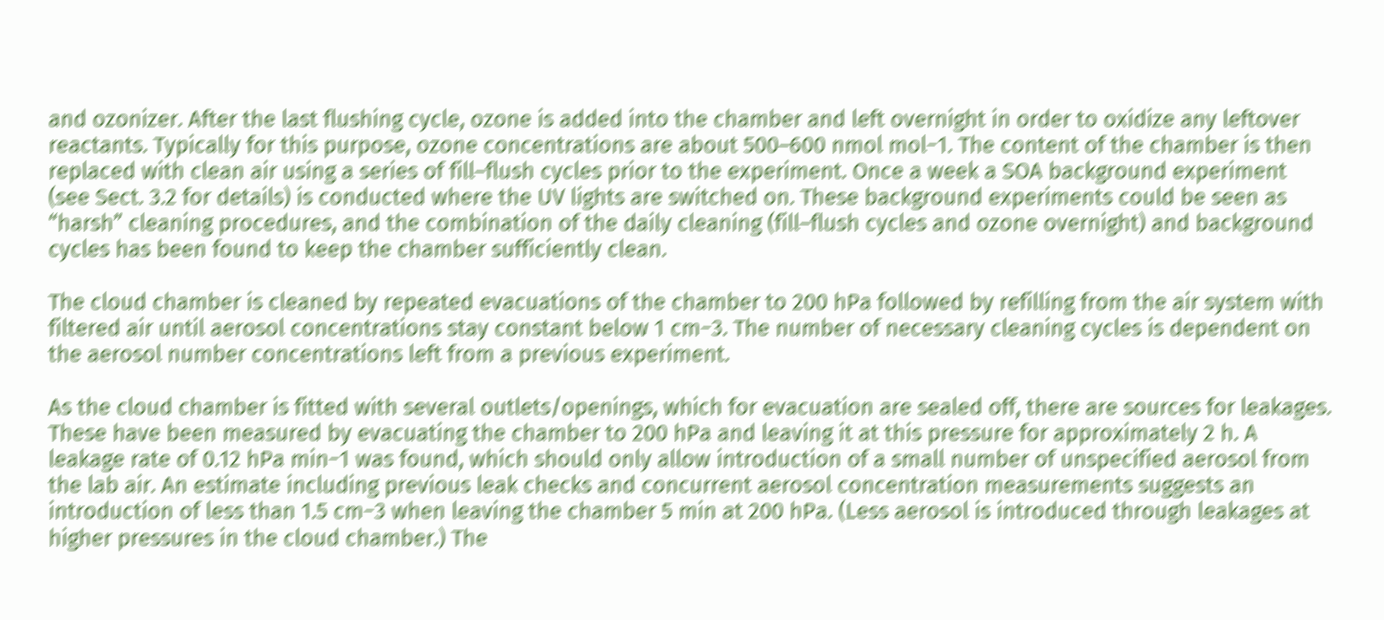and ozonizer. After the last flushing cycle, ozone is added into the chamber and left overnight in order to oxidize any leftover reactants. Typically for this purpose, ozone concentrations are about 500–600 nmol mol−1. The content of the chamber is then replaced with clean air using a series of fill–flush cycles prior to the experiment. Once a week a SOA background experiment (see Sect. 3.2 for details) is conducted where the UV lights are switched on. These background experiments could be seen as “harsh” cleaning procedures, and the combination of the daily cleaning (fill–flush cycles and ozone overnight) and background cycles has been found to keep the chamber sufficiently clean.

The cloud chamber is cleaned by repeated evacuations of the chamber to 200 hPa followed by refilling from the air system with filtered air until aerosol concentrations stay constant below 1 cm−3. The number of necessary cleaning cycles is dependent on the aerosol number concentrations left from a previous experiment.

As the cloud chamber is fitted with several outlets/openings, which for evacuation are sealed off, there are sources for leakages. These have been measured by evacuating the chamber to 200 hPa and leaving it at this pressure for approximately 2 h. A leakage rate of 0.12 hPa min−1 was found, which should only allow introduction of a small number of unspecified aerosol from the lab air. An estimate including previous leak checks and concurrent aerosol concentration measurements suggests an introduction of less than 1.5 cm−3 when leaving the chamber 5 min at 200 hPa. (Less aerosol is introduced through leakages at higher pressures in the cloud chamber.) The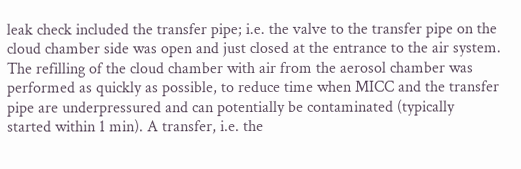leak check included the transfer pipe; i.e. the valve to the transfer pipe on the cloud chamber side was open and just closed at the entrance to the air system. The refilling of the cloud chamber with air from the aerosol chamber was performed as quickly as possible, to reduce time when MICC and the transfer pipe are underpressured and can potentially be contaminated (typically started within 1 min). A transfer, i.e. the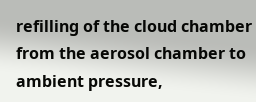refilling of the cloud chamber from the aerosol chamber to ambient pressure,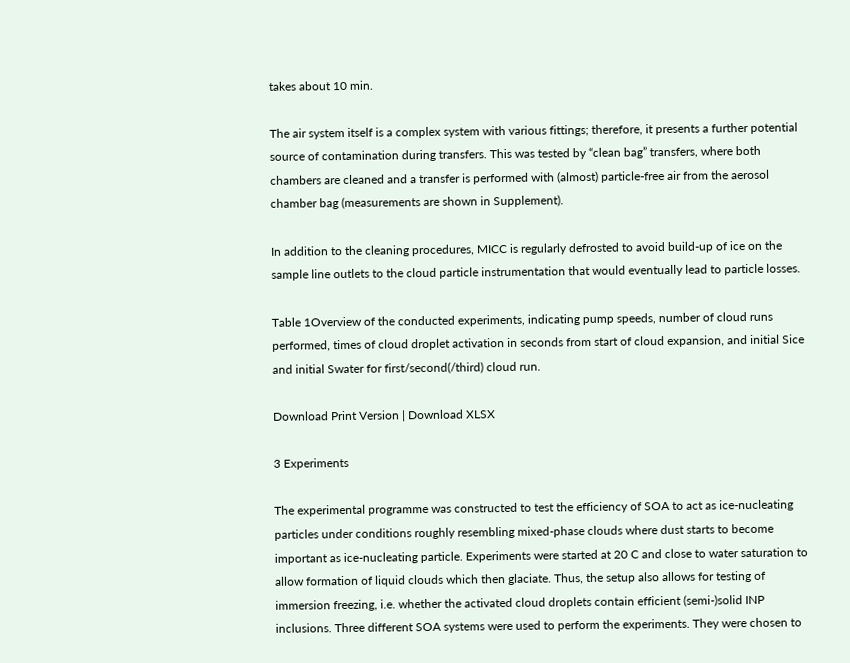takes about 10 min.

The air system itself is a complex system with various fittings; therefore, it presents a further potential source of contamination during transfers. This was tested by “clean bag” transfers, where both chambers are cleaned and a transfer is performed with (almost) particle-free air from the aerosol chamber bag (measurements are shown in Supplement).

In addition to the cleaning procedures, MICC is regularly defrosted to avoid build-up of ice on the sample line outlets to the cloud particle instrumentation that would eventually lead to particle losses.

Table 1Overview of the conducted experiments, indicating pump speeds, number of cloud runs performed, times of cloud droplet activation in seconds from start of cloud expansion, and initial Sice and initial Swater for first/second(/third) cloud run.

Download Print Version | Download XLSX

3 Experiments

The experimental programme was constructed to test the efficiency of SOA to act as ice-nucleating particles under conditions roughly resembling mixed-phase clouds where dust starts to become important as ice-nucleating particle. Experiments were started at 20 C and close to water saturation to allow formation of liquid clouds which then glaciate. Thus, the setup also allows for testing of immersion freezing, i.e. whether the activated cloud droplets contain efficient (semi-)solid INP inclusions. Three different SOA systems were used to perform the experiments. They were chosen to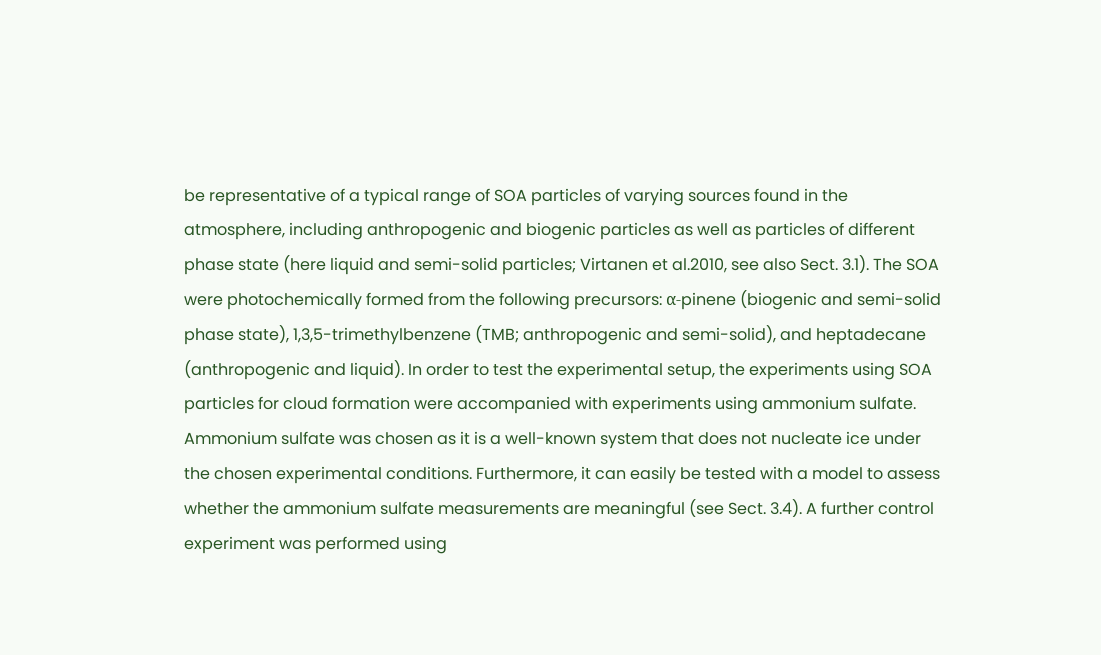be representative of a typical range of SOA particles of varying sources found in the atmosphere, including anthropogenic and biogenic particles as well as particles of different phase state (here liquid and semi-solid particles; Virtanen et al.2010, see also Sect. 3.1). The SOA were photochemically formed from the following precursors: α-pinene (biogenic and semi-solid phase state), 1,3,5-trimethylbenzene (TMB; anthropogenic and semi-solid), and heptadecane (anthropogenic and liquid). In order to test the experimental setup, the experiments using SOA particles for cloud formation were accompanied with experiments using ammonium sulfate. Ammonium sulfate was chosen as it is a well-known system that does not nucleate ice under the chosen experimental conditions. Furthermore, it can easily be tested with a model to assess whether the ammonium sulfate measurements are meaningful (see Sect. 3.4). A further control experiment was performed using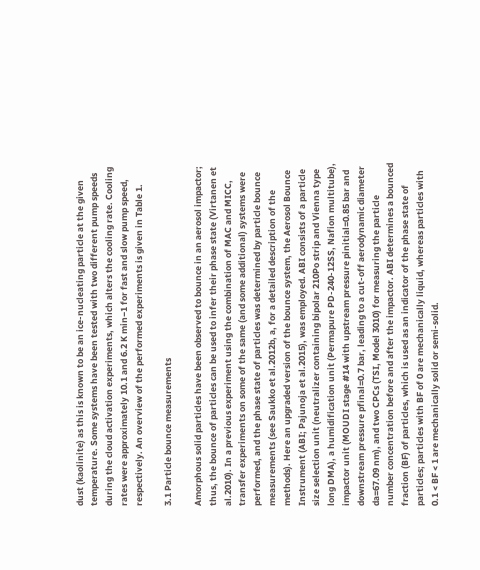dust (kaolinite) as this is known to be an ice-nucleating particle at the given temperature. Some systems have been tested with two different pump speeds during the cloud activation experiments, which alters the cooling rate. Cooling rates were approximately 10.1 and 6.2 K min−1 for fast and slow pump speed, respectively. An overview of the performed experiments is given in Table 1.

3.1 Particle bounce measurements

Amorphous solid particles have been observed to bounce in an aerosol impactor; thus, the bounce of particles can be used to infer their phase state (Virtanen et al.2010). In a previous experiment using the combination of MAC and MICC, transfer experiments on some of the same (and some additional) systems were performed, and the phase state of particles was determined by particle bounce measurements (see Saukko et al.2012b, a, for a detailed description of the methods). Here an upgraded version of the bounce system, the Aerosol Bounce Instrument (ABI; Pajunoja et al.2015), was employed. ABI consists of a particle size selection unit (neutralizer containing bipolar 210Po strip and Vienna type long DMA), a humidification unit (Permapure PD-240-12SS, Nafion multitube), impactor unit (MOUDI stage #14 with upstream pressure pinitial=0.85 bar and downstream pressure pfinal=0.7 bar, leading to a cut-off aerodynamic diameter da=67.09 nm), and two CPCs (TSI, Model 3010) for measuring the particle number concentration before and after the impactor. ABI determines a bounced fraction (BF) of particles, which is used as an indicator of the phase state of particles; particles with BF of 0 are mechanically liquid, whereas particles with 0.1 < BF < 1 are mechanically solid or semi-solid.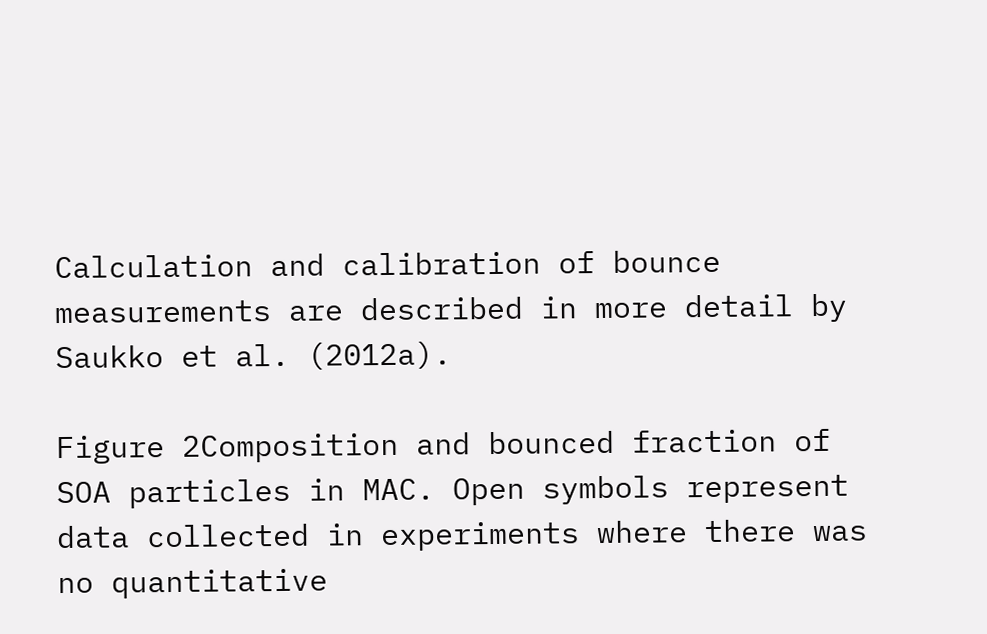Calculation and calibration of bounce measurements are described in more detail by Saukko et al. (2012a).

Figure 2Composition and bounced fraction of SOA particles in MAC. Open symbols represent data collected in experiments where there was no quantitative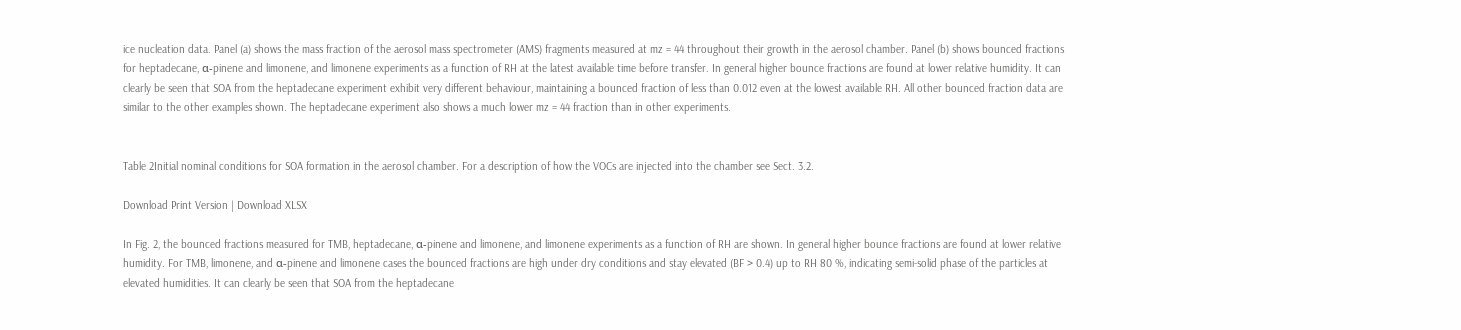ice nucleation data. Panel (a) shows the mass fraction of the aerosol mass spectrometer (AMS) fragments measured at mz = 44 throughout their growth in the aerosol chamber. Panel (b) shows bounced fractions for heptadecane, α-pinene and limonene, and limonene experiments as a function of RH at the latest available time before transfer. In general higher bounce fractions are found at lower relative humidity. It can clearly be seen that SOA from the heptadecane experiment exhibit very different behaviour, maintaining a bounced fraction of less than 0.012 even at the lowest available RH. All other bounced fraction data are similar to the other examples shown. The heptadecane experiment also shows a much lower mz = 44 fraction than in other experiments.


Table 2Initial nominal conditions for SOA formation in the aerosol chamber. For a description of how the VOCs are injected into the chamber see Sect. 3.2.

Download Print Version | Download XLSX

In Fig. 2, the bounced fractions measured for TMB, heptadecane, α-pinene and limonene, and limonene experiments as a function of RH are shown. In general higher bounce fractions are found at lower relative humidity. For TMB, limonene, and α-pinene and limonene cases the bounced fractions are high under dry conditions and stay elevated (BF > 0.4) up to RH 80 %, indicating semi-solid phase of the particles at elevated humidities. It can clearly be seen that SOA from the heptadecane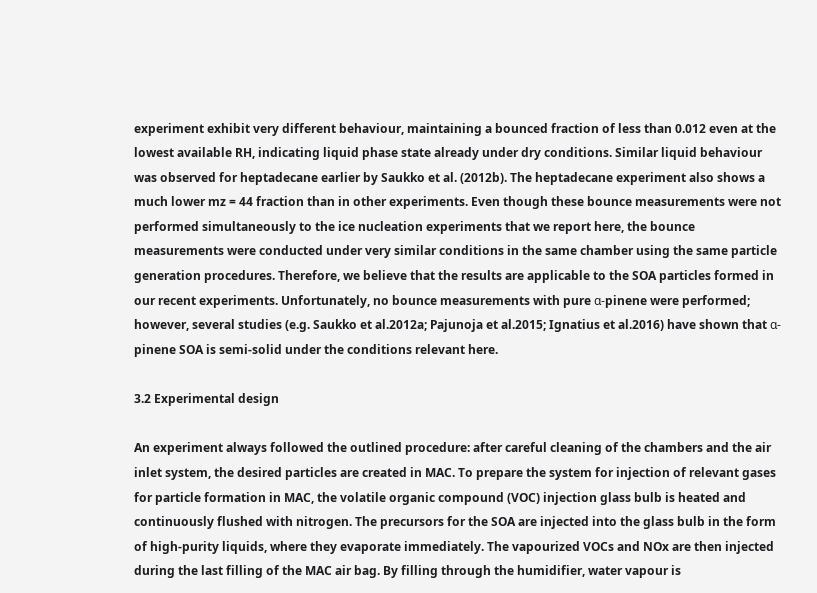experiment exhibit very different behaviour, maintaining a bounced fraction of less than 0.012 even at the lowest available RH, indicating liquid phase state already under dry conditions. Similar liquid behaviour was observed for heptadecane earlier by Saukko et al. (2012b). The heptadecane experiment also shows a much lower mz = 44 fraction than in other experiments. Even though these bounce measurements were not performed simultaneously to the ice nucleation experiments that we report here, the bounce measurements were conducted under very similar conditions in the same chamber using the same particle generation procedures. Therefore, we believe that the results are applicable to the SOA particles formed in our recent experiments. Unfortunately, no bounce measurements with pure α-pinene were performed; however, several studies (e.g. Saukko et al.2012a; Pajunoja et al.2015; Ignatius et al.2016) have shown that α-pinene SOA is semi-solid under the conditions relevant here.

3.2 Experimental design

An experiment always followed the outlined procedure: after careful cleaning of the chambers and the air inlet system, the desired particles are created in MAC. To prepare the system for injection of relevant gases for particle formation in MAC, the volatile organic compound (VOC) injection glass bulb is heated and continuously flushed with nitrogen. The precursors for the SOA are injected into the glass bulb in the form of high-purity liquids, where they evaporate immediately. The vapourized VOCs and NOx are then injected during the last filling of the MAC air bag. By filling through the humidifier, water vapour is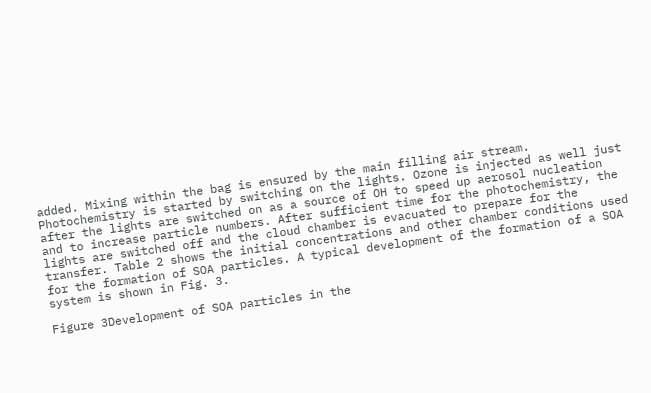added. Mixing within the bag is ensured by the main filling air stream. Photochemistry is started by switching on the lights. Ozone is injected as well just after the lights are switched on as a source of OH to speed up aerosol nucleation and to increase particle numbers. After sufficient time for the photochemistry, the lights are switched off and the cloud chamber is evacuated to prepare for the transfer. Table 2 shows the initial concentrations and other chamber conditions used for the formation of SOA particles. A typical development of the formation of a SOA system is shown in Fig. 3.

Figure 3Development of SOA particles in the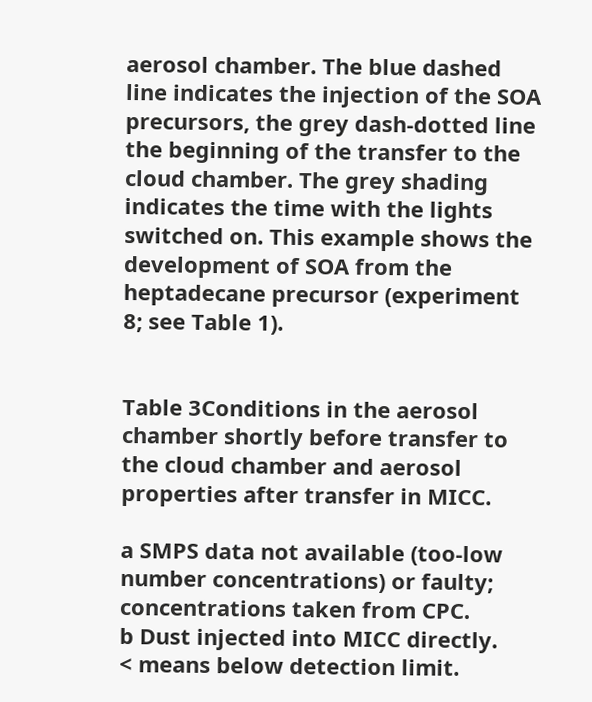aerosol chamber. The blue dashed line indicates the injection of the SOA precursors, the grey dash-dotted line the beginning of the transfer to the cloud chamber. The grey shading indicates the time with the lights switched on. This example shows the development of SOA from the heptadecane precursor (experiment 8; see Table 1).


Table 3Conditions in the aerosol chamber shortly before transfer to the cloud chamber and aerosol properties after transfer in MICC.

a SMPS data not available (too-low number concentrations) or faulty; concentrations taken from CPC.
b Dust injected into MICC directly.
< means below detection limit.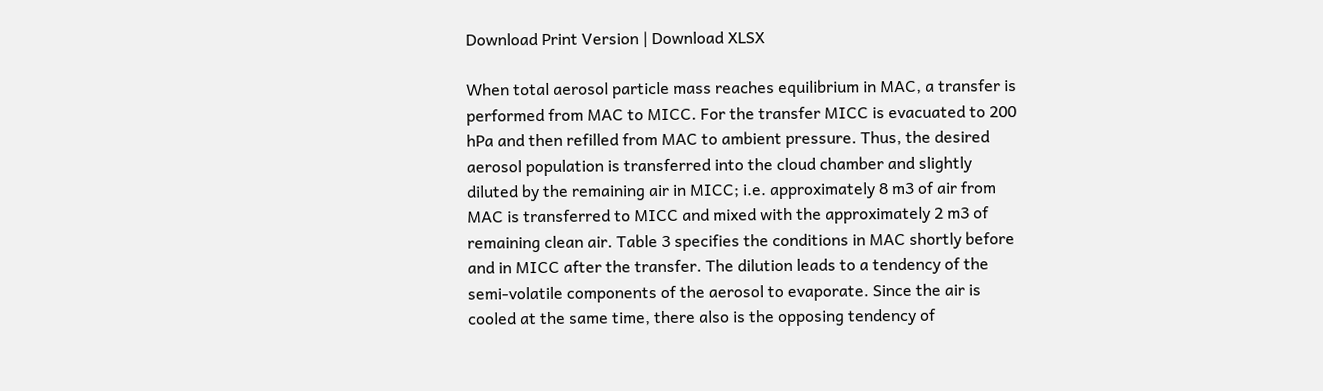Download Print Version | Download XLSX

When total aerosol particle mass reaches equilibrium in MAC, a transfer is performed from MAC to MICC. For the transfer MICC is evacuated to 200 hPa and then refilled from MAC to ambient pressure. Thus, the desired aerosol population is transferred into the cloud chamber and slightly diluted by the remaining air in MICC; i.e. approximately 8 m3 of air from MAC is transferred to MICC and mixed with the approximately 2 m3 of remaining clean air. Table 3 specifies the conditions in MAC shortly before and in MICC after the transfer. The dilution leads to a tendency of the semi-volatile components of the aerosol to evaporate. Since the air is cooled at the same time, there also is the opposing tendency of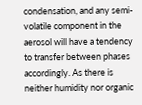condensation, and any semi-volatile component in the aerosol will have a tendency to transfer between phases accordingly. As there is neither humidity nor organic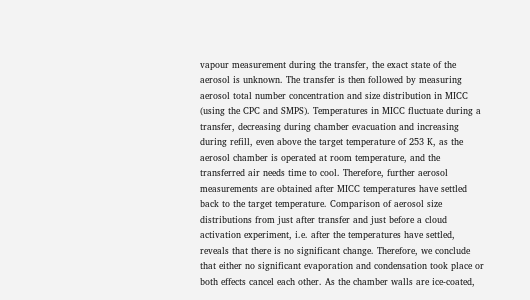vapour measurement during the transfer, the exact state of the aerosol is unknown. The transfer is then followed by measuring aerosol total number concentration and size distribution in MICC (using the CPC and SMPS). Temperatures in MICC fluctuate during a transfer, decreasing during chamber evacuation and increasing during refill, even above the target temperature of 253 K, as the aerosol chamber is operated at room temperature, and the transferred air needs time to cool. Therefore, further aerosol measurements are obtained after MICC temperatures have settled back to the target temperature. Comparison of aerosol size distributions from just after transfer and just before a cloud activation experiment, i.e. after the temperatures have settled, reveals that there is no significant change. Therefore, we conclude that either no significant evaporation and condensation took place or both effects cancel each other. As the chamber walls are ice-coated,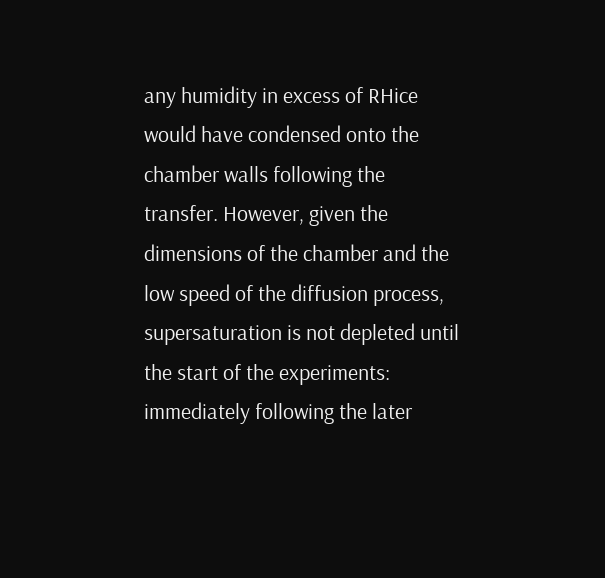any humidity in excess of RHice would have condensed onto the chamber walls following the transfer. However, given the dimensions of the chamber and the low speed of the diffusion process, supersaturation is not depleted until the start of the experiments: immediately following the later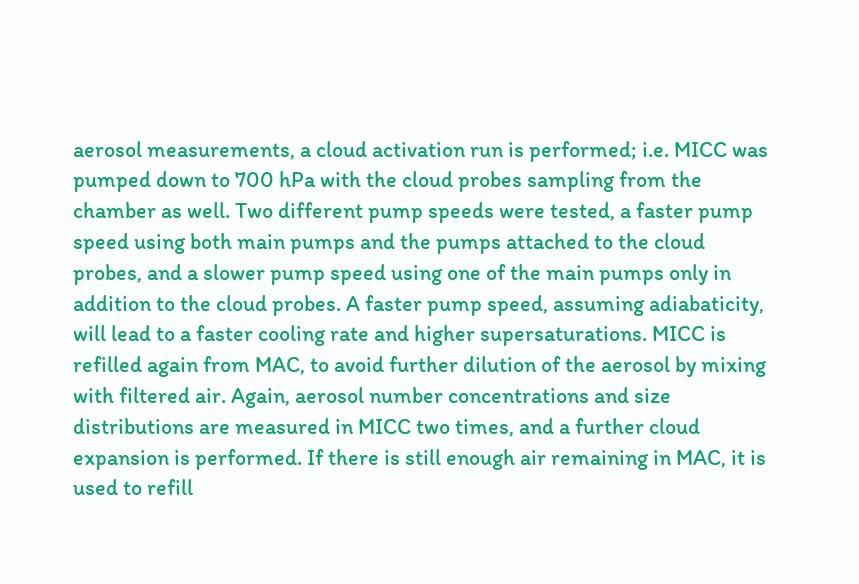aerosol measurements, a cloud activation run is performed; i.e. MICC was pumped down to 700 hPa with the cloud probes sampling from the chamber as well. Two different pump speeds were tested, a faster pump speed using both main pumps and the pumps attached to the cloud probes, and a slower pump speed using one of the main pumps only in addition to the cloud probes. A faster pump speed, assuming adiabaticity, will lead to a faster cooling rate and higher supersaturations. MICC is refilled again from MAC, to avoid further dilution of the aerosol by mixing with filtered air. Again, aerosol number concentrations and size distributions are measured in MICC two times, and a further cloud expansion is performed. If there is still enough air remaining in MAC, it is used to refill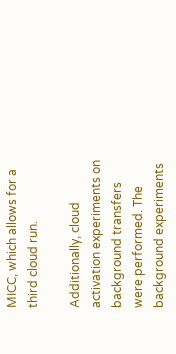MICC, which allows for a third cloud run.

Additionally, cloud activation experiments on background transfers were performed. The background experiments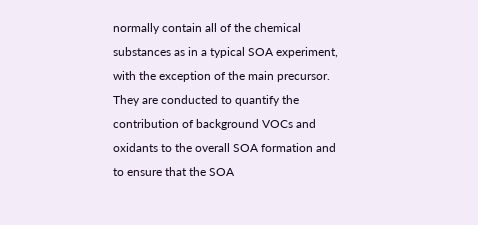normally contain all of the chemical substances as in a typical SOA experiment, with the exception of the main precursor. They are conducted to quantify the contribution of background VOCs and oxidants to the overall SOA formation and to ensure that the SOA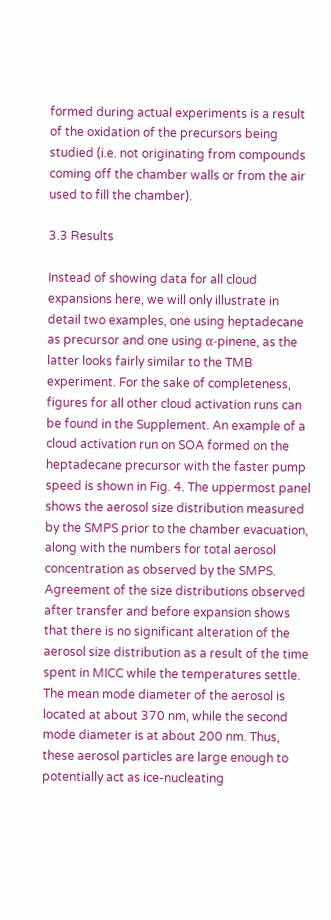formed during actual experiments is a result of the oxidation of the precursors being studied (i.e. not originating from compounds coming off the chamber walls or from the air used to fill the chamber).

3.3 Results

Instead of showing data for all cloud expansions here, we will only illustrate in detail two examples, one using heptadecane as precursor and one using α-pinene, as the latter looks fairly similar to the TMB experiment. For the sake of completeness, figures for all other cloud activation runs can be found in the Supplement. An example of a cloud activation run on SOA formed on the heptadecane precursor with the faster pump speed is shown in Fig. 4. The uppermost panel shows the aerosol size distribution measured by the SMPS prior to the chamber evacuation, along with the numbers for total aerosol concentration as observed by the SMPS. Agreement of the size distributions observed after transfer and before expansion shows that there is no significant alteration of the aerosol size distribution as a result of the time spent in MICC while the temperatures settle. The mean mode diameter of the aerosol is located at about 370 nm, while the second mode diameter is at about 200 nm. Thus, these aerosol particles are large enough to potentially act as ice-nucleating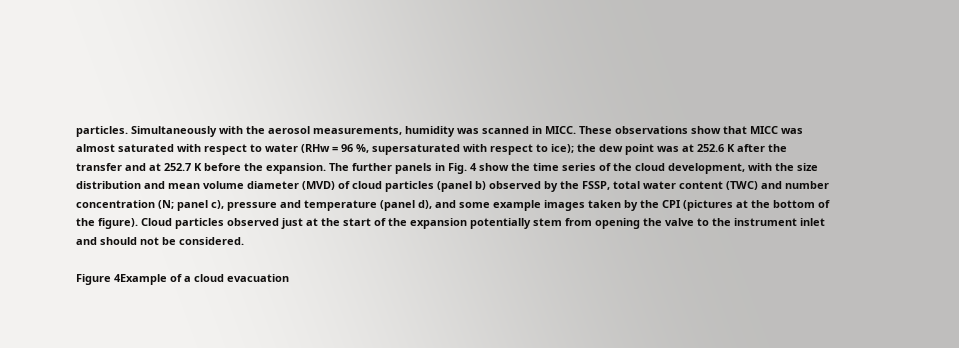particles. Simultaneously with the aerosol measurements, humidity was scanned in MICC. These observations show that MICC was almost saturated with respect to water (RHw = 96 %, supersaturated with respect to ice); the dew point was at 252.6 K after the transfer and at 252.7 K before the expansion. The further panels in Fig. 4 show the time series of the cloud development, with the size distribution and mean volume diameter (MVD) of cloud particles (panel b) observed by the FSSP, total water content (TWC) and number concentration (N; panel c), pressure and temperature (panel d), and some example images taken by the CPI (pictures at the bottom of the figure). Cloud particles observed just at the start of the expansion potentially stem from opening the valve to the instrument inlet and should not be considered.

Figure 4Example of a cloud evacuation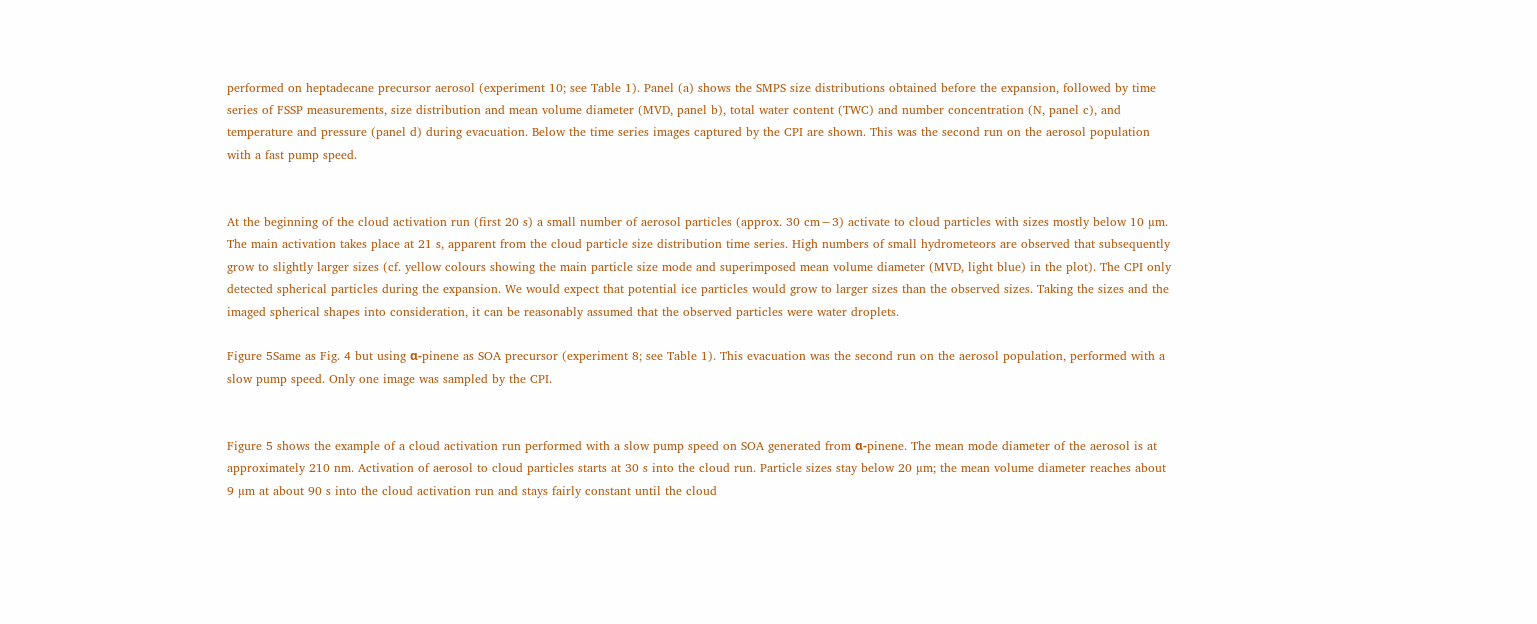performed on heptadecane precursor aerosol (experiment 10; see Table 1). Panel (a) shows the SMPS size distributions obtained before the expansion, followed by time series of FSSP measurements, size distribution and mean volume diameter (MVD, panel b), total water content (TWC) and number concentration (N, panel c), and temperature and pressure (panel d) during evacuation. Below the time series images captured by the CPI are shown. This was the second run on the aerosol population with a fast pump speed.


At the beginning of the cloud activation run (first 20 s) a small number of aerosol particles (approx. 30 cm−3) activate to cloud particles with sizes mostly below 10 µm. The main activation takes place at 21 s, apparent from the cloud particle size distribution time series. High numbers of small hydrometeors are observed that subsequently grow to slightly larger sizes (cf. yellow colours showing the main particle size mode and superimposed mean volume diameter (MVD, light blue) in the plot). The CPI only detected spherical particles during the expansion. We would expect that potential ice particles would grow to larger sizes than the observed sizes. Taking the sizes and the imaged spherical shapes into consideration, it can be reasonably assumed that the observed particles were water droplets.

Figure 5Same as Fig. 4 but using α-pinene as SOA precursor (experiment 8; see Table 1). This evacuation was the second run on the aerosol population, performed with a slow pump speed. Only one image was sampled by the CPI.


Figure 5 shows the example of a cloud activation run performed with a slow pump speed on SOA generated from α-pinene. The mean mode diameter of the aerosol is at approximately 210 nm. Activation of aerosol to cloud particles starts at 30 s into the cloud run. Particle sizes stay below 20 µm; the mean volume diameter reaches about 9 µm at about 90 s into the cloud activation run and stays fairly constant until the cloud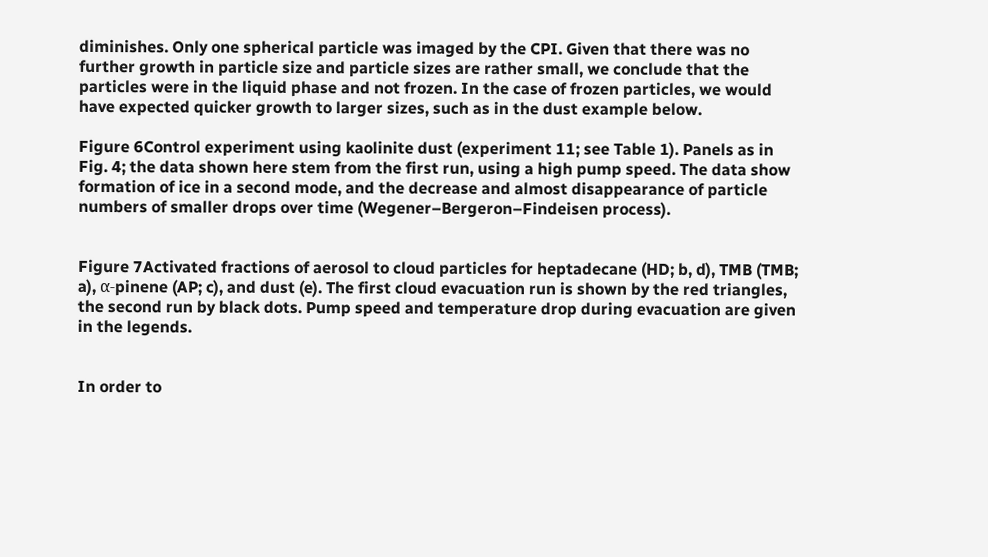diminishes. Only one spherical particle was imaged by the CPI. Given that there was no further growth in particle size and particle sizes are rather small, we conclude that the particles were in the liquid phase and not frozen. In the case of frozen particles, we would have expected quicker growth to larger sizes, such as in the dust example below.

Figure 6Control experiment using kaolinite dust (experiment 11; see Table 1). Panels as in Fig. 4; the data shown here stem from the first run, using a high pump speed. The data show formation of ice in a second mode, and the decrease and almost disappearance of particle numbers of smaller drops over time (Wegener–Bergeron–Findeisen process).


Figure 7Activated fractions of aerosol to cloud particles for heptadecane (HD; b, d), TMB (TMB; a), α-pinene (AP; c), and dust (e). The first cloud evacuation run is shown by the red triangles, the second run by black dots. Pump speed and temperature drop during evacuation are given in the legends.


In order to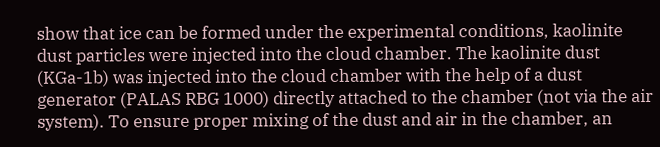show that ice can be formed under the experimental conditions, kaolinite dust particles were injected into the cloud chamber. The kaolinite dust (KGa-1b) was injected into the cloud chamber with the help of a dust generator (PALAS RBG 1000) directly attached to the chamber (not via the air system). To ensure proper mixing of the dust and air in the chamber, an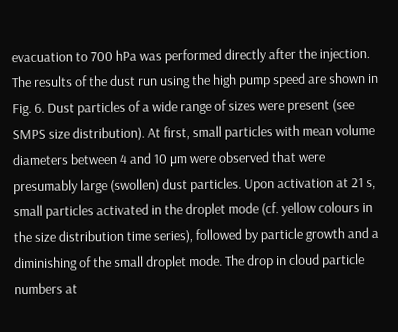evacuation to 700 hPa was performed directly after the injection. The results of the dust run using the high pump speed are shown in Fig. 6. Dust particles of a wide range of sizes were present (see SMPS size distribution). At first, small particles with mean volume diameters between 4 and 10 µm were observed that were presumably large (swollen) dust particles. Upon activation at 21 s, small particles activated in the droplet mode (cf. yellow colours in the size distribution time series), followed by particle growth and a diminishing of the small droplet mode. The drop in cloud particle numbers at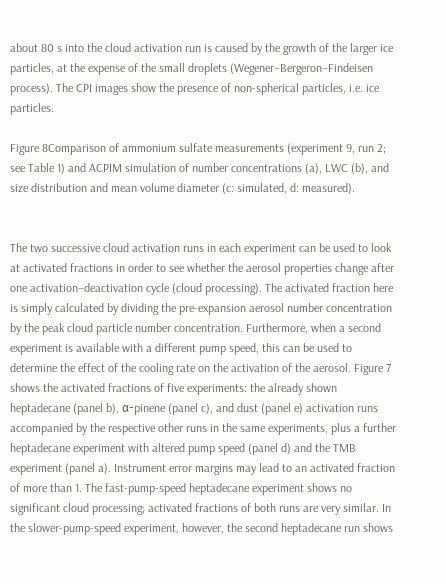about 80 s into the cloud activation run is caused by the growth of the larger ice particles, at the expense of the small droplets (Wegener–Bergeron–Findeisen process). The CPI images show the presence of non-spherical particles, i.e. ice particles.

Figure 8Comparison of ammonium sulfate measurements (experiment 9, run 2; see Table 1) and ACPIM simulation of number concentrations (a), LWC (b), and size distribution and mean volume diameter (c: simulated, d: measured).


The two successive cloud activation runs in each experiment can be used to look at activated fractions in order to see whether the aerosol properties change after one activation–deactivation cycle (cloud processing). The activated fraction here is simply calculated by dividing the pre-expansion aerosol number concentration by the peak cloud particle number concentration. Furthermore, when a second experiment is available with a different pump speed, this can be used to determine the effect of the cooling rate on the activation of the aerosol. Figure 7 shows the activated fractions of five experiments: the already shown heptadecane (panel b), α-pinene (panel c), and dust (panel e) activation runs accompanied by the respective other runs in the same experiments, plus a further heptadecane experiment with altered pump speed (panel d) and the TMB experiment (panel a). Instrument error margins may lead to an activated fraction of more than 1. The fast-pump-speed heptadecane experiment shows no significant cloud processing; activated fractions of both runs are very similar. In the slower-pump-speed experiment, however, the second heptadecane run shows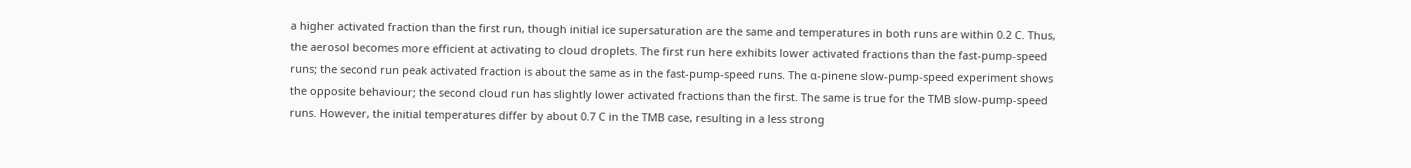a higher activated fraction than the first run, though initial ice supersaturation are the same and temperatures in both runs are within 0.2 C. Thus, the aerosol becomes more efficient at activating to cloud droplets. The first run here exhibits lower activated fractions than the fast-pump-speed runs; the second run peak activated fraction is about the same as in the fast-pump-speed runs. The α-pinene slow-pump-speed experiment shows the opposite behaviour; the second cloud run has slightly lower activated fractions than the first. The same is true for the TMB slow-pump-speed runs. However, the initial temperatures differ by about 0.7 C in the TMB case, resulting in a less strong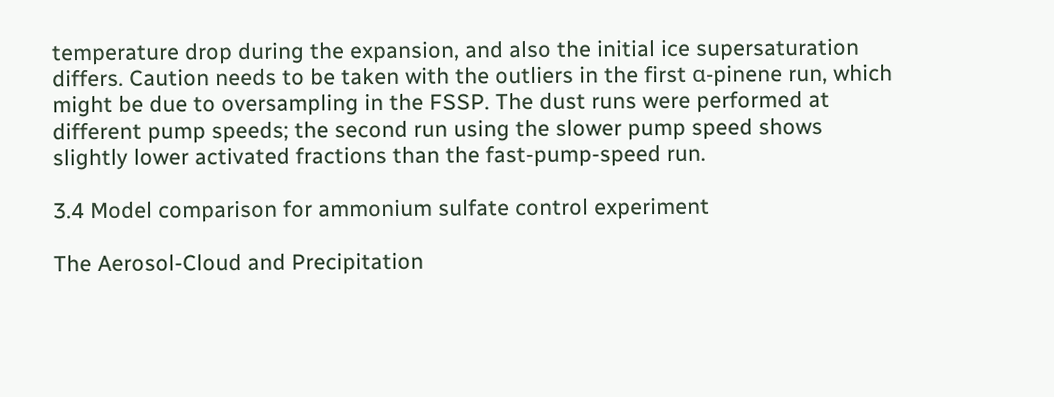temperature drop during the expansion, and also the initial ice supersaturation differs. Caution needs to be taken with the outliers in the first α-pinene run, which might be due to oversampling in the FSSP. The dust runs were performed at different pump speeds; the second run using the slower pump speed shows slightly lower activated fractions than the fast-pump-speed run.

3.4 Model comparison for ammonium sulfate control experiment

The Aerosol-Cloud and Precipitation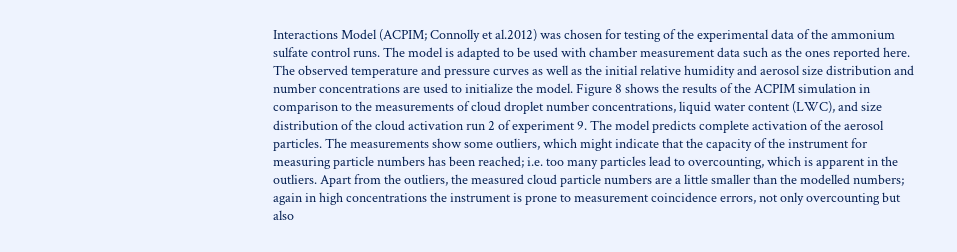Interactions Model (ACPIM; Connolly et al.2012) was chosen for testing of the experimental data of the ammonium sulfate control runs. The model is adapted to be used with chamber measurement data such as the ones reported here. The observed temperature and pressure curves as well as the initial relative humidity and aerosol size distribution and number concentrations are used to initialize the model. Figure 8 shows the results of the ACPIM simulation in comparison to the measurements of cloud droplet number concentrations, liquid water content (LWC), and size distribution of the cloud activation run 2 of experiment 9. The model predicts complete activation of the aerosol particles. The measurements show some outliers, which might indicate that the capacity of the instrument for measuring particle numbers has been reached; i.e. too many particles lead to overcounting, which is apparent in the outliers. Apart from the outliers, the measured cloud particle numbers are a little smaller than the modelled numbers; again in high concentrations the instrument is prone to measurement coincidence errors, not only overcounting but also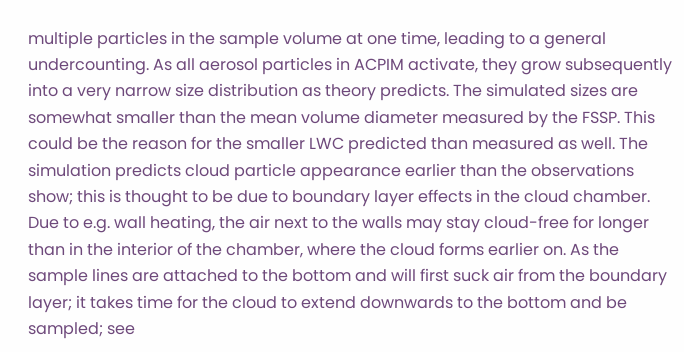multiple particles in the sample volume at one time, leading to a general undercounting. As all aerosol particles in ACPIM activate, they grow subsequently into a very narrow size distribution as theory predicts. The simulated sizes are somewhat smaller than the mean volume diameter measured by the FSSP. This could be the reason for the smaller LWC predicted than measured as well. The simulation predicts cloud particle appearance earlier than the observations show; this is thought to be due to boundary layer effects in the cloud chamber. Due to e.g. wall heating, the air next to the walls may stay cloud-free for longer than in the interior of the chamber, where the cloud forms earlier on. As the sample lines are attached to the bottom and will first suck air from the boundary layer; it takes time for the cloud to extend downwards to the bottom and be sampled; see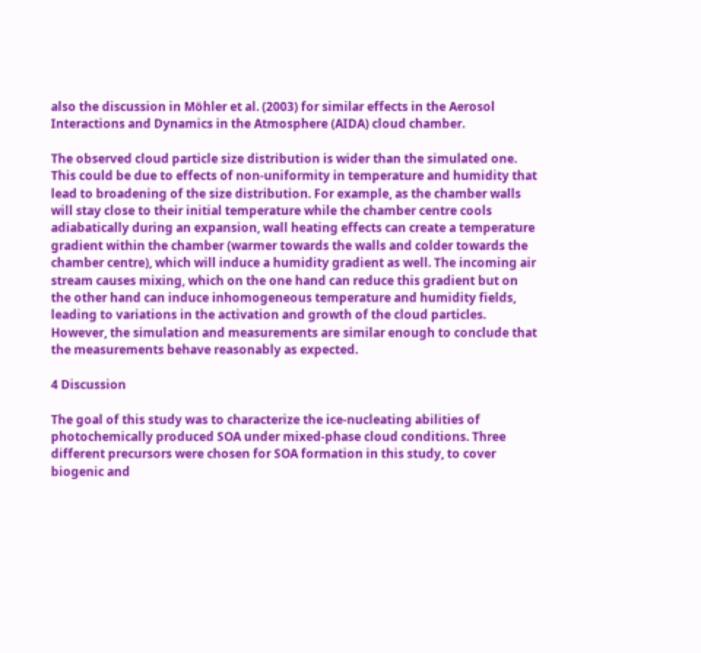also the discussion in Möhler et al. (2003) for similar effects in the Aerosol Interactions and Dynamics in the Atmosphere (AIDA) cloud chamber.

The observed cloud particle size distribution is wider than the simulated one. This could be due to effects of non-uniformity in temperature and humidity that lead to broadening of the size distribution. For example, as the chamber walls will stay close to their initial temperature while the chamber centre cools adiabatically during an expansion, wall heating effects can create a temperature gradient within the chamber (warmer towards the walls and colder towards the chamber centre), which will induce a humidity gradient as well. The incoming air stream causes mixing, which on the one hand can reduce this gradient but on the other hand can induce inhomogeneous temperature and humidity fields, leading to variations in the activation and growth of the cloud particles. However, the simulation and measurements are similar enough to conclude that the measurements behave reasonably as expected.

4 Discussion

The goal of this study was to characterize the ice-nucleating abilities of photochemically produced SOA under mixed-phase cloud conditions. Three different precursors were chosen for SOA formation in this study, to cover biogenic and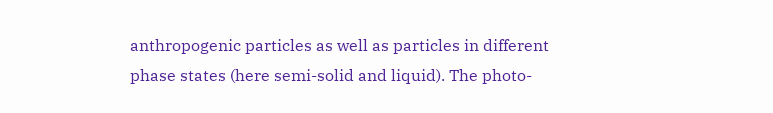anthropogenic particles as well as particles in different phase states (here semi-solid and liquid). The photo-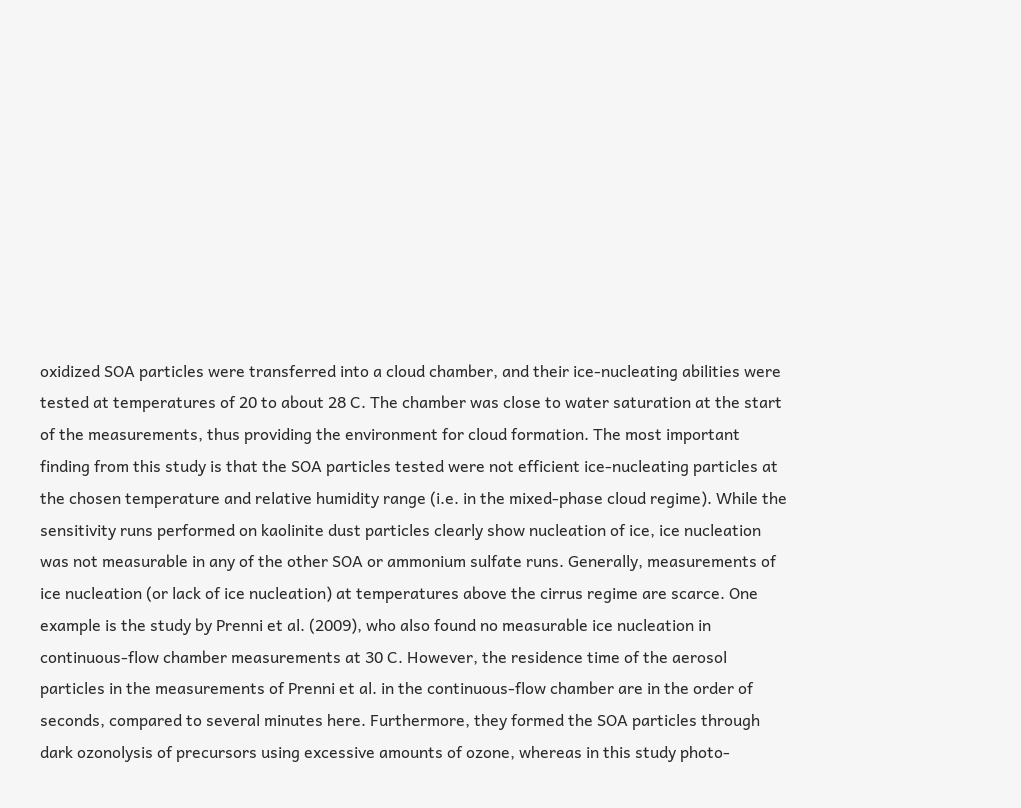oxidized SOA particles were transferred into a cloud chamber, and their ice-nucleating abilities were tested at temperatures of 20 to about 28 C. The chamber was close to water saturation at the start of the measurements, thus providing the environment for cloud formation. The most important finding from this study is that the SOA particles tested were not efficient ice-nucleating particles at the chosen temperature and relative humidity range (i.e. in the mixed-phase cloud regime). While the sensitivity runs performed on kaolinite dust particles clearly show nucleation of ice, ice nucleation was not measurable in any of the other SOA or ammonium sulfate runs. Generally, measurements of ice nucleation (or lack of ice nucleation) at temperatures above the cirrus regime are scarce. One example is the study by Prenni et al. (2009), who also found no measurable ice nucleation in continuous-flow chamber measurements at 30 C. However, the residence time of the aerosol particles in the measurements of Prenni et al. in the continuous-flow chamber are in the order of seconds, compared to several minutes here. Furthermore, they formed the SOA particles through dark ozonolysis of precursors using excessive amounts of ozone, whereas in this study photo-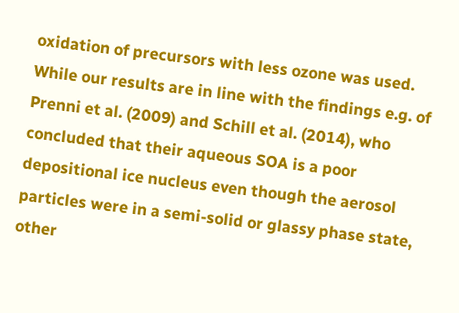oxidation of precursors with less ozone was used. While our results are in line with the findings e.g. of Prenni et al. (2009) and Schill et al. (2014), who concluded that their aqueous SOA is a poor depositional ice nucleus even though the aerosol particles were in a semi-solid or glassy phase state, other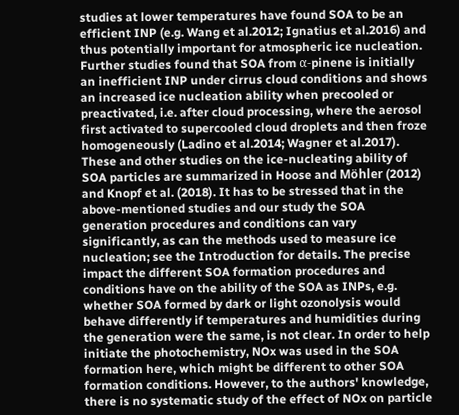studies at lower temperatures have found SOA to be an efficient INP (e.g. Wang et al.2012; Ignatius et al.2016) and thus potentially important for atmospheric ice nucleation. Further studies found that SOA from α-pinene is initially an inefficient INP under cirrus cloud conditions and shows an increased ice nucleation ability when precooled or preactivated, i.e. after cloud processing, where the aerosol first activated to supercooled cloud droplets and then froze homogeneously (Ladino et al.2014; Wagner et al.2017). These and other studies on the ice-nucleating ability of SOA particles are summarized in Hoose and Möhler (2012) and Knopf et al. (2018). It has to be stressed that in the above-mentioned studies and our study the SOA generation procedures and conditions can vary significantly, as can the methods used to measure ice nucleation; see the Introduction for details. The precise impact the different SOA formation procedures and conditions have on the ability of the SOA as INPs, e.g. whether SOA formed by dark or light ozonolysis would behave differently if temperatures and humidities during the generation were the same, is not clear. In order to help initiate the photochemistry, NOx was used in the SOA formation here, which might be different to other SOA formation conditions. However, to the authors' knowledge, there is no systematic study of the effect of NOx on particle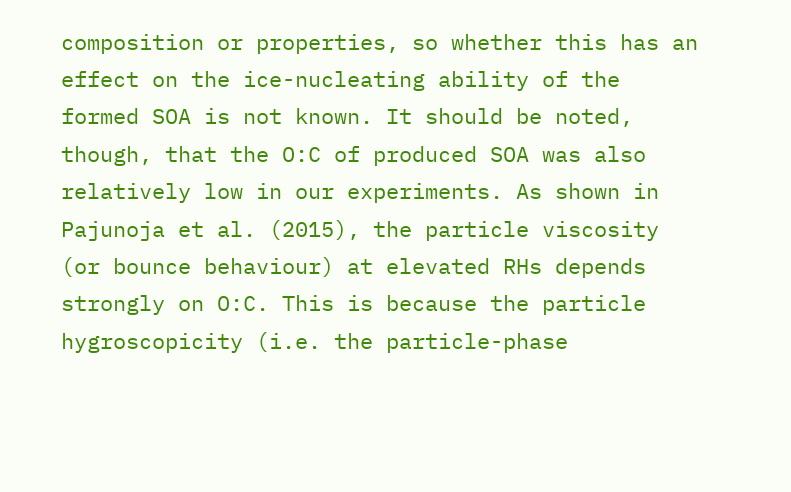composition or properties, so whether this has an effect on the ice-nucleating ability of the formed SOA is not known. It should be noted, though, that the O:C of produced SOA was also relatively low in our experiments. As shown in Pajunoja et al. (2015), the particle viscosity (or bounce behaviour) at elevated RHs depends strongly on O:C. This is because the particle hygroscopicity (i.e. the particle-phase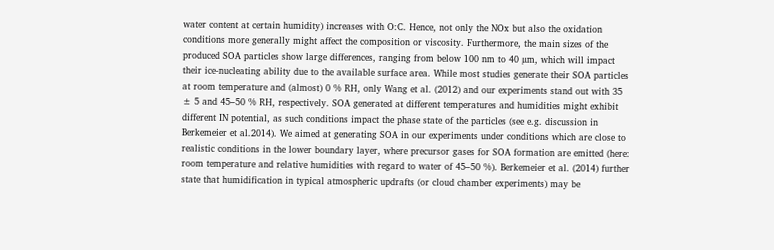water content at certain humidity) increases with O:C. Hence, not only the NOx but also the oxidation conditions more generally might affect the composition or viscosity. Furthermore, the main sizes of the produced SOA particles show large differences, ranging from below 100 nm to 40 µm, which will impact their ice-nucleating ability due to the available surface area. While most studies generate their SOA particles at room temperature and (almost) 0 % RH, only Wang et al. (2012) and our experiments stand out with 35 ± 5 and 45–50 % RH, respectively. SOA generated at different temperatures and humidities might exhibit different IN potential, as such conditions impact the phase state of the particles (see e.g. discussion in Berkemeier et al.2014). We aimed at generating SOA in our experiments under conditions which are close to realistic conditions in the lower boundary layer, where precursor gases for SOA formation are emitted (here: room temperature and relative humidities with regard to water of 45–50 %). Berkemeier et al. (2014) further state that humidification in typical atmospheric updrafts (or cloud chamber experiments) may be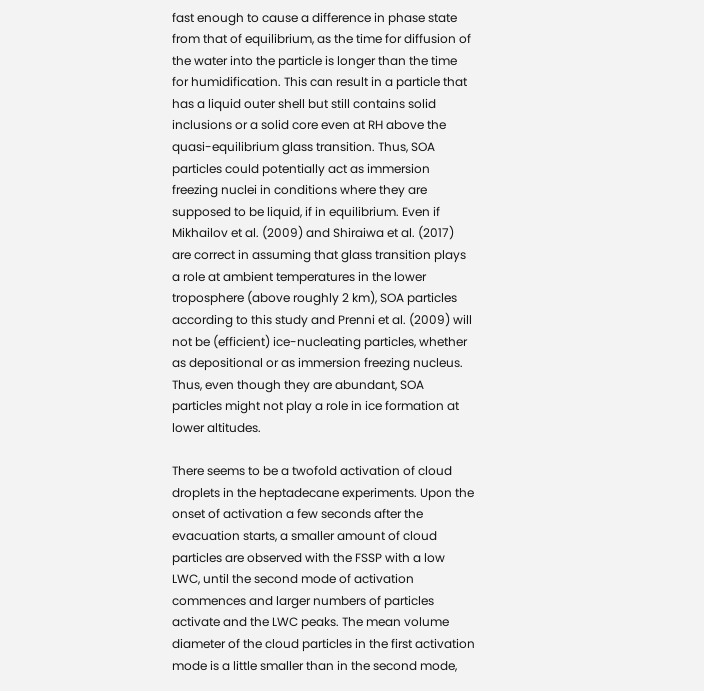fast enough to cause a difference in phase state from that of equilibrium, as the time for diffusion of the water into the particle is longer than the time for humidification. This can result in a particle that has a liquid outer shell but still contains solid inclusions or a solid core even at RH above the quasi-equilibrium glass transition. Thus, SOA particles could potentially act as immersion freezing nuclei in conditions where they are supposed to be liquid, if in equilibrium. Even if Mikhailov et al. (2009) and Shiraiwa et al. (2017) are correct in assuming that glass transition plays a role at ambient temperatures in the lower troposphere (above roughly 2 km), SOA particles according to this study and Prenni et al. (2009) will not be (efficient) ice-nucleating particles, whether as depositional or as immersion freezing nucleus. Thus, even though they are abundant, SOA particles might not play a role in ice formation at lower altitudes.

There seems to be a twofold activation of cloud droplets in the heptadecane experiments. Upon the onset of activation a few seconds after the evacuation starts, a smaller amount of cloud particles are observed with the FSSP with a low LWC, until the second mode of activation commences and larger numbers of particles activate and the LWC peaks. The mean volume diameter of the cloud particles in the first activation mode is a little smaller than in the second mode,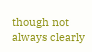though not always clearly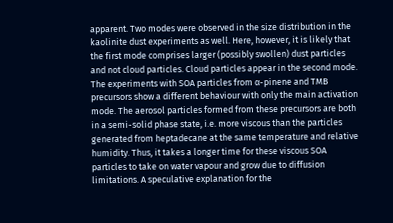apparent. Two modes were observed in the size distribution in the kaolinite dust experiments as well. Here, however, it is likely that the first mode comprises larger (possibly swollen) dust particles and not cloud particles. Cloud particles appear in the second mode. The experiments with SOA particles from α-pinene and TMB precursors show a different behaviour with only the main activation mode. The aerosol particles formed from these precursors are both in a semi-solid phase state, i.e. more viscous than the particles generated from heptadecane at the same temperature and relative humidity. Thus, it takes a longer time for these viscous SOA particles to take on water vapour and grow due to diffusion limitations. A speculative explanation for the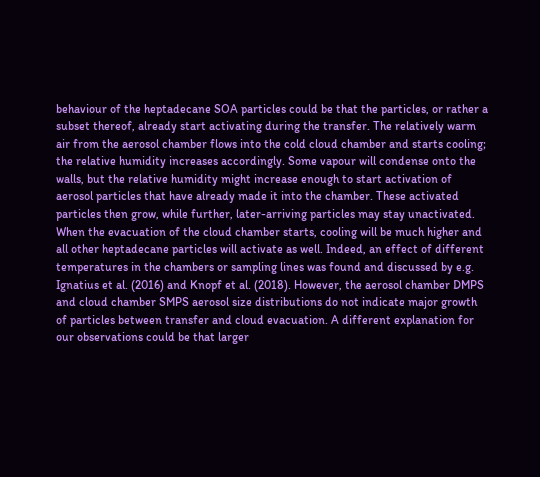behaviour of the heptadecane SOA particles could be that the particles, or rather a subset thereof, already start activating during the transfer. The relatively warm air from the aerosol chamber flows into the cold cloud chamber and starts cooling; the relative humidity increases accordingly. Some vapour will condense onto the walls, but the relative humidity might increase enough to start activation of aerosol particles that have already made it into the chamber. These activated particles then grow, while further, later-arriving particles may stay unactivated. When the evacuation of the cloud chamber starts, cooling will be much higher and all other heptadecane particles will activate as well. Indeed, an effect of different temperatures in the chambers or sampling lines was found and discussed by e.g. Ignatius et al. (2016) and Knopf et al. (2018). However, the aerosol chamber DMPS and cloud chamber SMPS aerosol size distributions do not indicate major growth of particles between transfer and cloud evacuation. A different explanation for our observations could be that larger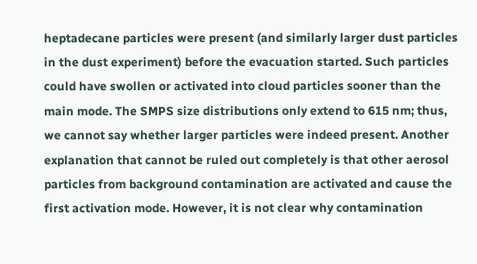heptadecane particles were present (and similarly larger dust particles in the dust experiment) before the evacuation started. Such particles could have swollen or activated into cloud particles sooner than the main mode. The SMPS size distributions only extend to 615 nm; thus, we cannot say whether larger particles were indeed present. Another explanation that cannot be ruled out completely is that other aerosol particles from background contamination are activated and cause the first activation mode. However, it is not clear why contamination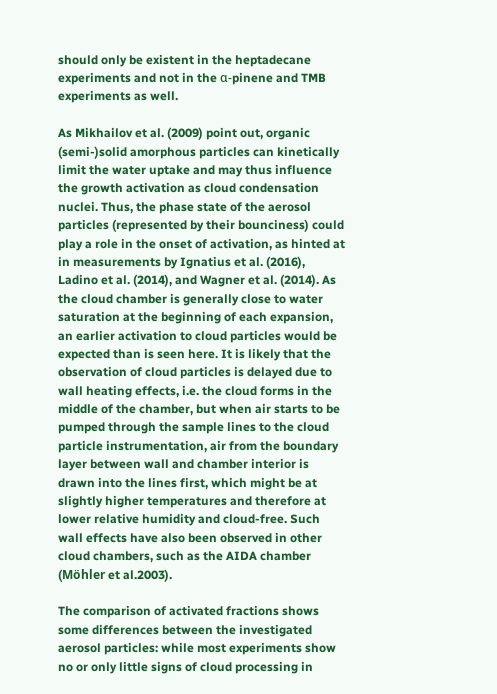should only be existent in the heptadecane experiments and not in the α-pinene and TMB experiments as well.

As Mikhailov et al. (2009) point out, organic (semi-)solid amorphous particles can kinetically limit the water uptake and may thus influence the growth activation as cloud condensation nuclei. Thus, the phase state of the aerosol particles (represented by their bounciness) could play a role in the onset of activation, as hinted at in measurements by Ignatius et al. (2016), Ladino et al. (2014), and Wagner et al. (2014). As the cloud chamber is generally close to water saturation at the beginning of each expansion, an earlier activation to cloud particles would be expected than is seen here. It is likely that the observation of cloud particles is delayed due to wall heating effects, i.e. the cloud forms in the middle of the chamber, but when air starts to be pumped through the sample lines to the cloud particle instrumentation, air from the boundary layer between wall and chamber interior is drawn into the lines first, which might be at slightly higher temperatures and therefore at lower relative humidity and cloud-free. Such wall effects have also been observed in other cloud chambers, such as the AIDA chamber (Möhler et al.2003).

The comparison of activated fractions shows some differences between the investigated aerosol particles: while most experiments show no or only little signs of cloud processing in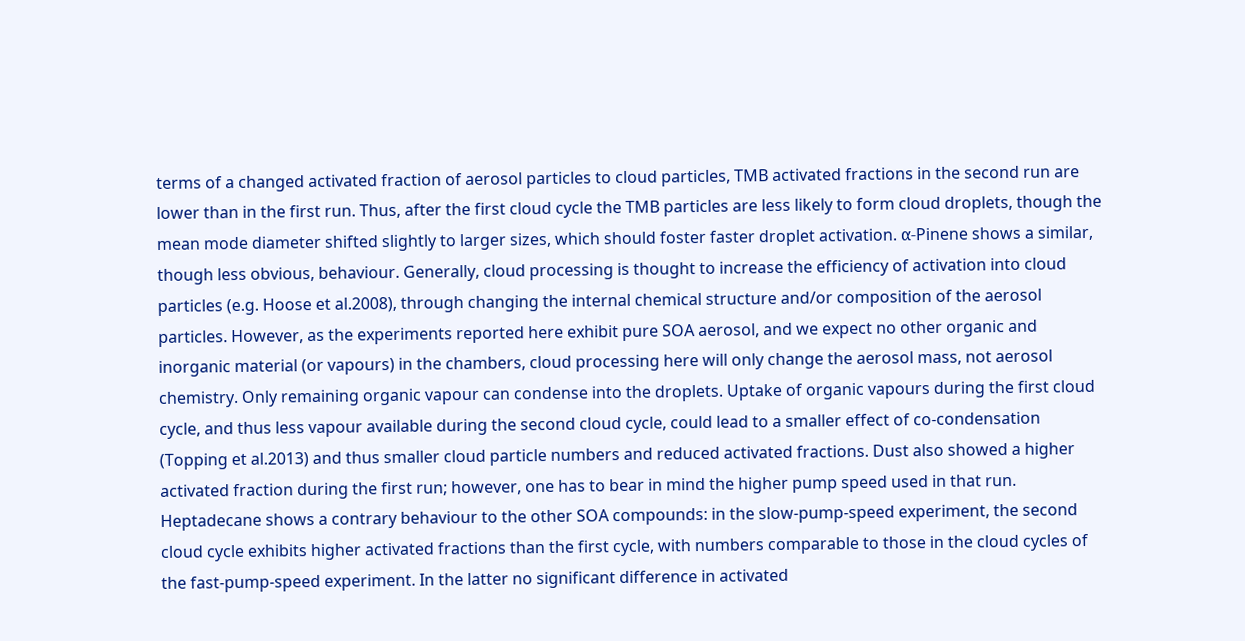terms of a changed activated fraction of aerosol particles to cloud particles, TMB activated fractions in the second run are lower than in the first run. Thus, after the first cloud cycle the TMB particles are less likely to form cloud droplets, though the mean mode diameter shifted slightly to larger sizes, which should foster faster droplet activation. α-Pinene shows a similar, though less obvious, behaviour. Generally, cloud processing is thought to increase the efficiency of activation into cloud particles (e.g. Hoose et al.2008), through changing the internal chemical structure and/or composition of the aerosol particles. However, as the experiments reported here exhibit pure SOA aerosol, and we expect no other organic and inorganic material (or vapours) in the chambers, cloud processing here will only change the aerosol mass, not aerosol chemistry. Only remaining organic vapour can condense into the droplets. Uptake of organic vapours during the first cloud cycle, and thus less vapour available during the second cloud cycle, could lead to a smaller effect of co-condensation (Topping et al.2013) and thus smaller cloud particle numbers and reduced activated fractions. Dust also showed a higher activated fraction during the first run; however, one has to bear in mind the higher pump speed used in that run. Heptadecane shows a contrary behaviour to the other SOA compounds: in the slow-pump-speed experiment, the second cloud cycle exhibits higher activated fractions than the first cycle, with numbers comparable to those in the cloud cycles of the fast-pump-speed experiment. In the latter no significant difference in activated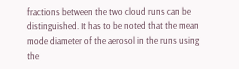fractions between the two cloud runs can be distinguished. It has to be noted that the mean mode diameter of the aerosol in the runs using the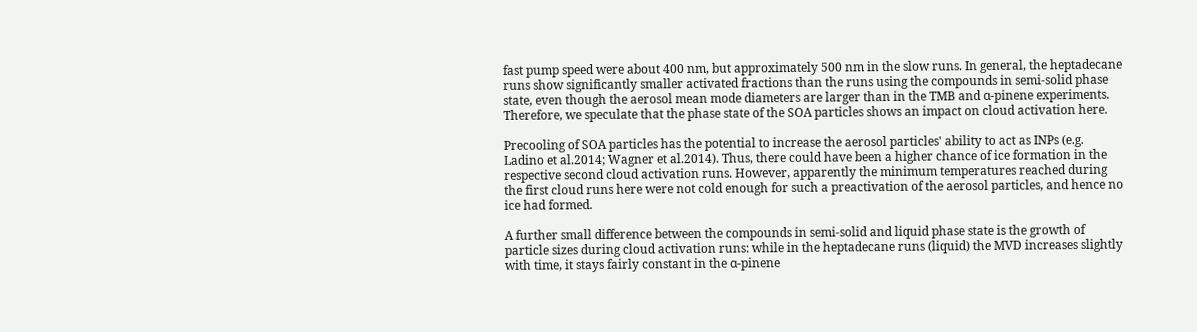fast pump speed were about 400 nm, but approximately 500 nm in the slow runs. In general, the heptadecane runs show significantly smaller activated fractions than the runs using the compounds in semi-solid phase state, even though the aerosol mean mode diameters are larger than in the TMB and α-pinene experiments. Therefore, we speculate that the phase state of the SOA particles shows an impact on cloud activation here.

Precooling of SOA particles has the potential to increase the aerosol particles' ability to act as INPs (e.g. Ladino et al.2014; Wagner et al.2014). Thus, there could have been a higher chance of ice formation in the respective second cloud activation runs. However, apparently the minimum temperatures reached during the first cloud runs here were not cold enough for such a preactivation of the aerosol particles, and hence no ice had formed.

A further small difference between the compounds in semi-solid and liquid phase state is the growth of particle sizes during cloud activation runs: while in the heptadecane runs (liquid) the MVD increases slightly with time, it stays fairly constant in the α-pinene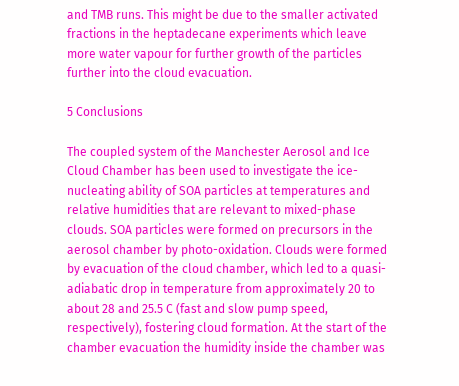and TMB runs. This might be due to the smaller activated fractions in the heptadecane experiments which leave more water vapour for further growth of the particles further into the cloud evacuation.

5 Conclusions

The coupled system of the Manchester Aerosol and Ice Cloud Chamber has been used to investigate the ice-nucleating ability of SOA particles at temperatures and relative humidities that are relevant to mixed-phase clouds. SOA particles were formed on precursors in the aerosol chamber by photo-oxidation. Clouds were formed by evacuation of the cloud chamber, which led to a quasi-adiabatic drop in temperature from approximately 20 to about 28 and 25.5 C (fast and slow pump speed, respectively), fostering cloud formation. At the start of the chamber evacuation the humidity inside the chamber was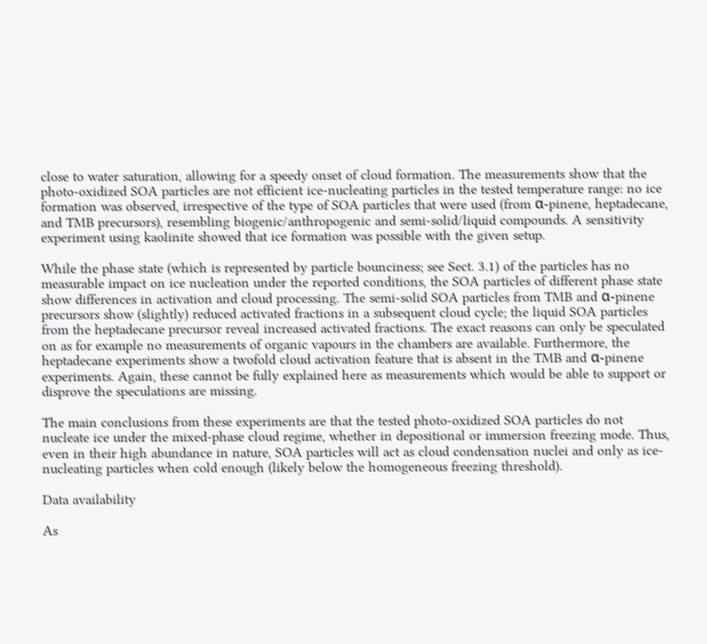close to water saturation, allowing for a speedy onset of cloud formation. The measurements show that the photo-oxidized SOA particles are not efficient ice-nucleating particles in the tested temperature range: no ice formation was observed, irrespective of the type of SOA particles that were used (from α-pinene, heptadecane, and TMB precursors), resembling biogenic/anthropogenic and semi-solid/liquid compounds. A sensitivity experiment using kaolinite showed that ice formation was possible with the given setup.

While the phase state (which is represented by particle bounciness; see Sect. 3.1) of the particles has no measurable impact on ice nucleation under the reported conditions, the SOA particles of different phase state show differences in activation and cloud processing. The semi-solid SOA particles from TMB and α-pinene precursors show (slightly) reduced activated fractions in a subsequent cloud cycle; the liquid SOA particles from the heptadecane precursor reveal increased activated fractions. The exact reasons can only be speculated on as for example no measurements of organic vapours in the chambers are available. Furthermore, the heptadecane experiments show a twofold cloud activation feature that is absent in the TMB and α-pinene experiments. Again, these cannot be fully explained here as measurements which would be able to support or disprove the speculations are missing.

The main conclusions from these experiments are that the tested photo-oxidized SOA particles do not nucleate ice under the mixed-phase cloud regime, whether in depositional or immersion freezing mode. Thus, even in their high abundance in nature, SOA particles will act as cloud condensation nuclei and only as ice-nucleating particles when cold enough (likely below the homogeneous freezing threshold).

Data availability

As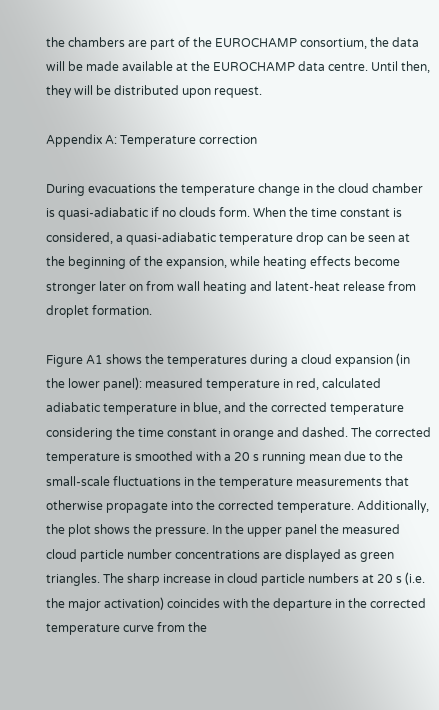the chambers are part of the EUROCHAMP consortium, the data will be made available at the EUROCHAMP data centre. Until then, they will be distributed upon request.

Appendix A: Temperature correction

During evacuations the temperature change in the cloud chamber is quasi-adiabatic if no clouds form. When the time constant is considered, a quasi-adiabatic temperature drop can be seen at the beginning of the expansion, while heating effects become stronger later on from wall heating and latent-heat release from droplet formation.

Figure A1 shows the temperatures during a cloud expansion (in the lower panel): measured temperature in red, calculated adiabatic temperature in blue, and the corrected temperature considering the time constant in orange and dashed. The corrected temperature is smoothed with a 20 s running mean due to the small-scale fluctuations in the temperature measurements that otherwise propagate into the corrected temperature. Additionally, the plot shows the pressure. In the upper panel the measured cloud particle number concentrations are displayed as green triangles. The sharp increase in cloud particle numbers at 20 s (i.e. the major activation) coincides with the departure in the corrected temperature curve from the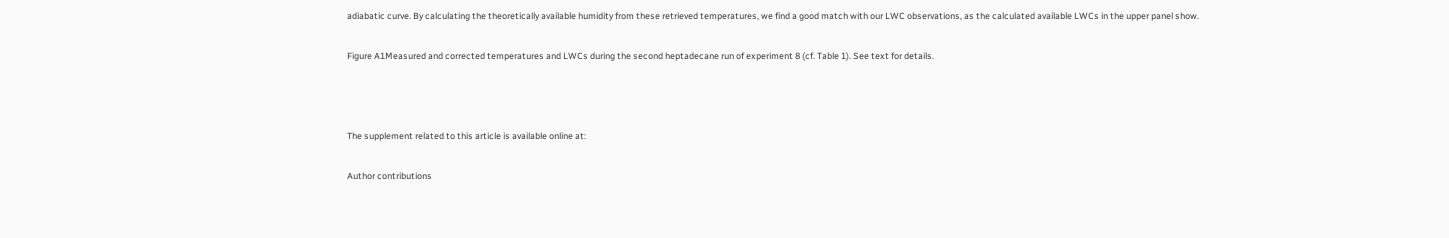adiabatic curve. By calculating the theoretically available humidity from these retrieved temperatures, we find a good match with our LWC observations, as the calculated available LWCs in the upper panel show.

Figure A1Measured and corrected temperatures and LWCs during the second heptadecane run of experiment 8 (cf. Table 1). See text for details.



The supplement related to this article is available online at:

Author contributions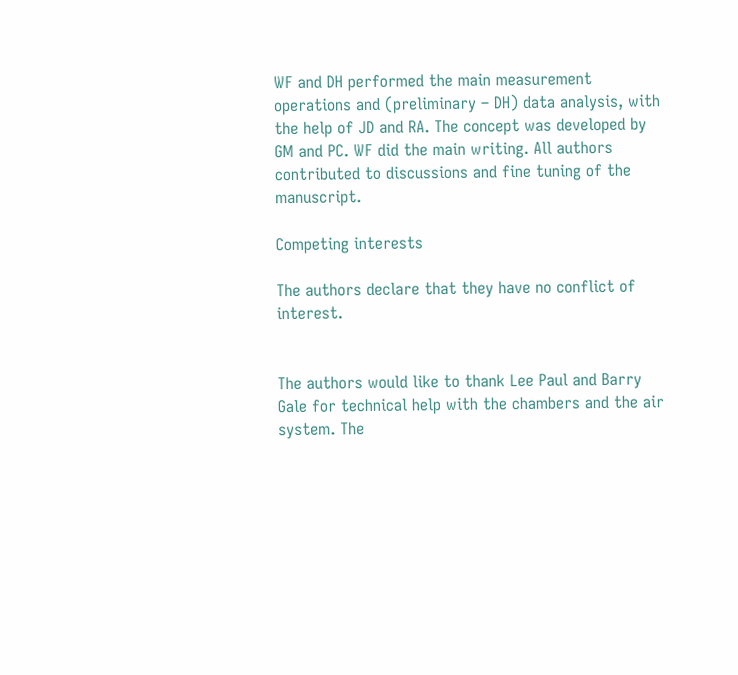WF and DH performed the main measurement operations and (preliminary – DH) data analysis, with the help of JD and RA. The concept was developed by GM and PC. WF did the main writing. All authors contributed to discussions and fine tuning of the manuscript.

Competing interests

The authors declare that they have no conflict of interest.


The authors would like to thank Lee Paul and Barry Gale for technical help with the chambers and the air system. The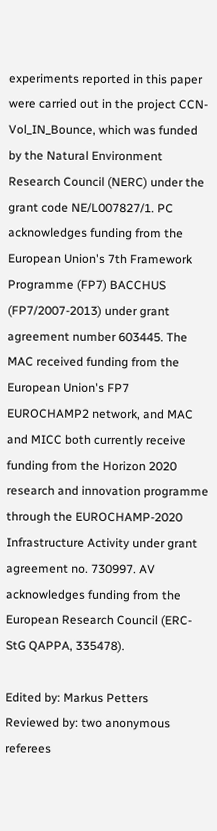experiments reported in this paper were carried out in the project CCN-Vol_IN_Bounce, which was funded by the Natural Environment Research Council (NERC) under the grant code NE/L007827/1. PC acknowledges funding from the European Union's 7th Framework Programme (FP7) BACCHUS (FP7/2007-2013) under grant agreement number 603445. The MAC received funding from the European Union's FP7 EUROCHAMP2 network, and MAC and MICC both currently receive funding from the Horizon 2020 research and innovation programme through the EUROCHAMP-2020 Infrastructure Activity under grant agreement no. 730997. AV acknowledges funding from the European Research Council (ERC-StG QAPPA, 335478).

Edited by: Markus Petters
Reviewed by: two anonymous referees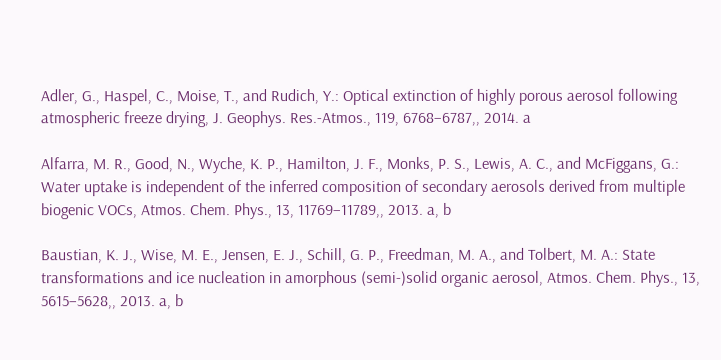Adler, G., Haspel, C., Moise, T., and Rudich, Y.: Optical extinction of highly porous aerosol following atmospheric freeze drying, J. Geophys. Res.-Atmos., 119, 6768–6787,, 2014. a

Alfarra, M. R., Good, N., Wyche, K. P., Hamilton, J. F., Monks, P. S., Lewis, A. C., and McFiggans, G.: Water uptake is independent of the inferred composition of secondary aerosols derived from multiple biogenic VOCs, Atmos. Chem. Phys., 13, 11769–11789,, 2013. a, b

Baustian, K. J., Wise, M. E., Jensen, E. J., Schill, G. P., Freedman, M. A., and Tolbert, M. A.: State transformations and ice nucleation in amorphous (semi-)solid organic aerosol, Atmos. Chem. Phys., 13, 5615–5628,, 2013. a, b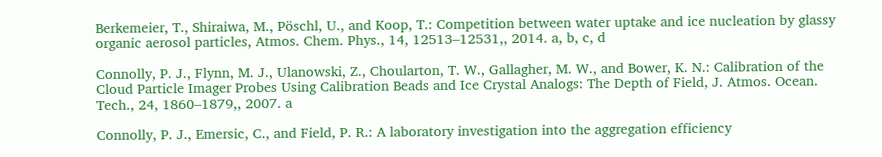Berkemeier, T., Shiraiwa, M., Pöschl, U., and Koop, T.: Competition between water uptake and ice nucleation by glassy organic aerosol particles, Atmos. Chem. Phys., 14, 12513–12531,, 2014. a, b, c, d

Connolly, P. J., Flynn, M. J., Ulanowski, Z., Choularton, T. W., Gallagher, M. W., and Bower, K. N.: Calibration of the Cloud Particle Imager Probes Using Calibration Beads and Ice Crystal Analogs: The Depth of Field, J. Atmos. Ocean. Tech., 24, 1860–1879,, 2007. a

Connolly, P. J., Emersic, C., and Field, P. R.: A laboratory investigation into the aggregation efficiency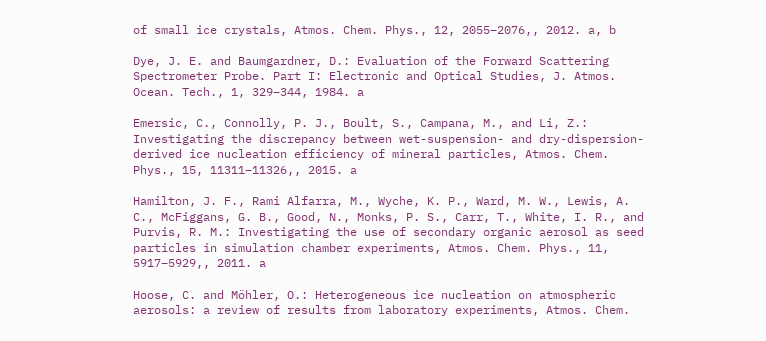of small ice crystals, Atmos. Chem. Phys., 12, 2055–2076,, 2012. a, b

Dye, J. E. and Baumgardner, D.: Evaluation of the Forward Scattering Spectrometer Probe. Part I: Electronic and Optical Studies, J. Atmos. Ocean. Tech., 1, 329–344, 1984. a

Emersic, C., Connolly, P. J., Boult, S., Campana, M., and Li, Z.: Investigating the discrepancy between wet-suspension- and dry-dispersion-derived ice nucleation efficiency of mineral particles, Atmos. Chem. Phys., 15, 11311–11326,, 2015. a

Hamilton, J. F., Rami Alfarra, M., Wyche, K. P., Ward, M. W., Lewis, A. C., McFiggans, G. B., Good, N., Monks, P. S., Carr, T., White, I. R., and Purvis, R. M.: Investigating the use of secondary organic aerosol as seed particles in simulation chamber experiments, Atmos. Chem. Phys., 11, 5917–5929,, 2011. a

Hoose, C. and Möhler, O.: Heterogeneous ice nucleation on atmospheric aerosols: a review of results from laboratory experiments, Atmos. Chem.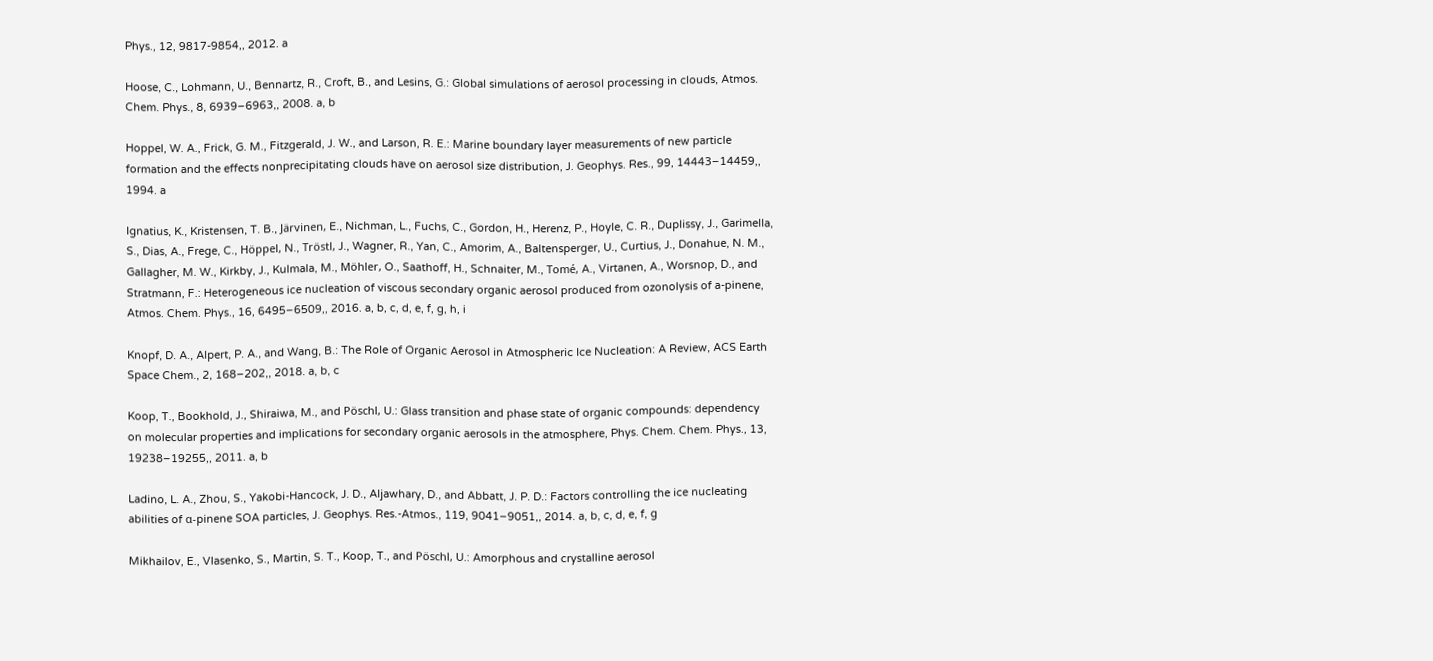Phys., 12, 9817-9854,, 2012. a

Hoose, C., Lohmann, U., Bennartz, R., Croft, B., and Lesins, G.: Global simulations of aerosol processing in clouds, Atmos. Chem. Phys., 8, 6939–6963,, 2008. a, b

Hoppel, W. A., Frick, G. M., Fitzgerald, J. W., and Larson, R. E.: Marine boundary layer measurements of new particle formation and the effects nonprecipitating clouds have on aerosol size distribution, J. Geophys. Res., 99, 14443–14459,, 1994. a

Ignatius, K., Kristensen, T. B., Järvinen, E., Nichman, L., Fuchs, C., Gordon, H., Herenz, P., Hoyle, C. R., Duplissy, J., Garimella, S., Dias, A., Frege, C., Höppel, N., Tröstl, J., Wagner, R., Yan, C., Amorim, A., Baltensperger, U., Curtius, J., Donahue, N. M., Gallagher, M. W., Kirkby, J., Kulmala, M., Möhler, O., Saathoff, H., Schnaiter, M., Tomé, A., Virtanen, A., Worsnop, D., and Stratmann, F.: Heterogeneous ice nucleation of viscous secondary organic aerosol produced from ozonolysis of a-pinene, Atmos. Chem. Phys., 16, 6495–6509,, 2016. a, b, c, d, e, f, g, h, i

Knopf, D. A., Alpert, P. A., and Wang, B.: The Role of Organic Aerosol in Atmospheric Ice Nucleation: A Review, ACS Earth Space Chem., 2, 168–202,, 2018. a, b, c

Koop, T., Bookhold, J., Shiraiwa, M., and Pöschl, U.: Glass transition and phase state of organic compounds: dependency on molecular properties and implications for secondary organic aerosols in the atmosphere, Phys. Chem. Chem. Phys., 13, 19238–19255,, 2011. a, b

Ladino, L. A., Zhou, S., Yakobi-Hancock, J. D., Aljawhary, D., and Abbatt, J. P. D.: Factors controlling the ice nucleating abilities of α-pinene SOA particles, J. Geophys. Res.-Atmos., 119, 9041–9051,, 2014. a, b, c, d, e, f, g

Mikhailov, E., Vlasenko, S., Martin, S. T., Koop, T., and Pöschl, U.: Amorphous and crystalline aerosol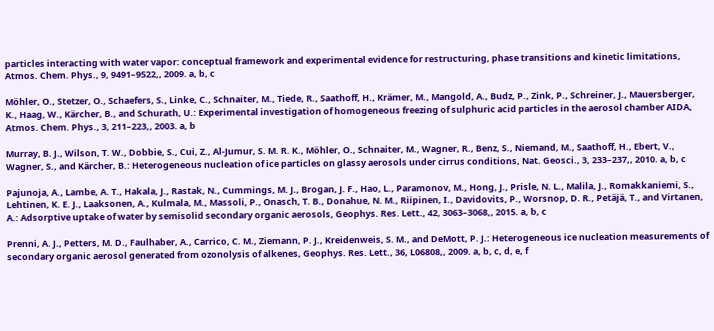particles interacting with water vapor: conceptual framework and experimental evidence for restructuring, phase transitions and kinetic limitations, Atmos. Chem. Phys., 9, 9491–9522,, 2009. a, b, c

Möhler, O., Stetzer, O., Schaefers, S., Linke, C., Schnaiter, M., Tiede, R., Saathoff, H., Krämer, M., Mangold, A., Budz, P., Zink, P., Schreiner, J., Mauersberger, K., Haag, W., Kärcher, B., and Schurath, U.: Experimental investigation of homogeneous freezing of sulphuric acid particles in the aerosol chamber AIDA, Atmos. Chem. Phys., 3, 211–223,, 2003. a, b

Murray, B. J., Wilson, T. W., Dobbie, S., Cui, Z., Al-Jumur, S. M. R. K., Möhler, O., Schnaiter, M., Wagner, R., Benz, S., Niemand, M., Saathoff, H., Ebert, V., Wagner, S., and Kärcher, B.: Heterogeneous nucleation of ice particles on glassy aerosols under cirrus conditions, Nat. Geosci., 3, 233–237,, 2010. a, b, c

Pajunoja, A., Lambe, A. T., Hakala, J., Rastak, N., Cummings, M. J., Brogan, J. F., Hao, L., Paramonov, M., Hong, J., Prisle, N. L., Malila, J., Romakkaniemi, S., Lehtinen, K. E. J., Laaksonen, A., Kulmala, M., Massoli, P., Onasch, T. B., Donahue, N. M., Riipinen, I., Davidovits, P., Worsnop, D. R., Petäjä, T., and Virtanen, A.: Adsorptive uptake of water by semisolid secondary organic aerosols, Geophys. Res. Lett., 42, 3063–3068,, 2015. a, b, c

Prenni, A. J., Petters, M. D., Faulhaber, A., Carrico, C. M., Ziemann, P. J., Kreidenweis, S. M., and DeMott, P. J.: Heterogeneous ice nucleation measurements of secondary organic aerosol generated from ozonolysis of alkenes, Geophys. Res. Lett., 36, L06808,, 2009. a, b, c, d, e, f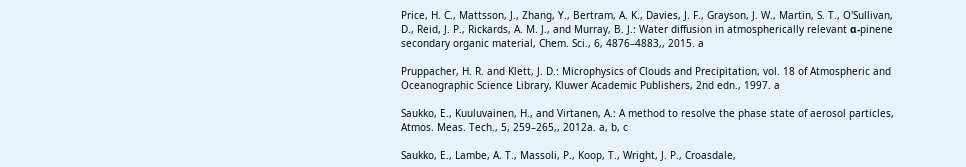Price, H. C., Mattsson, J., Zhang, Y., Bertram, A. K., Davies, J. F., Grayson, J. W., Martin, S. T., O'Sullivan, D., Reid, J. P., Rickards, A. M. J., and Murray, B. J.: Water diffusion in atmospherically relevant α-pinene secondary organic material, Chem. Sci., 6, 4876–4883,, 2015. a

Pruppacher, H. R. and Klett, J. D.: Microphysics of Clouds and Precipitation, vol. 18 of Atmospheric and Oceanographic Science Library, Kluwer Academic Publishers, 2nd edn., 1997. a

Saukko, E., Kuuluvainen, H., and Virtanen, A.: A method to resolve the phase state of aerosol particles, Atmos. Meas. Tech., 5, 259–265,, 2012a. a, b, c

Saukko, E., Lambe, A. T., Massoli, P., Koop, T., Wright, J. P., Croasdale,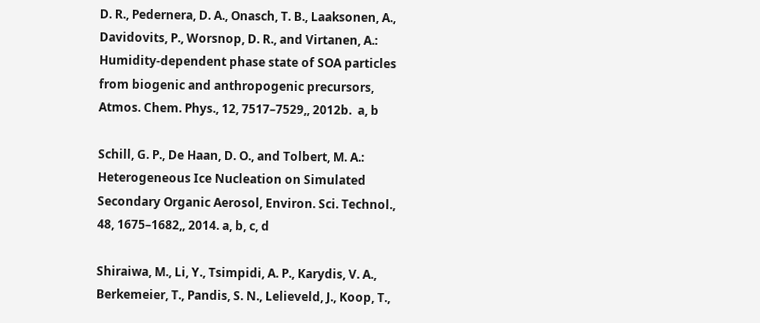D. R., Pedernera, D. A., Onasch, T. B., Laaksonen, A., Davidovits, P., Worsnop, D. R., and Virtanen, A.: Humidity-dependent phase state of SOA particles from biogenic and anthropogenic precursors, Atmos. Chem. Phys., 12, 7517–7529,, 2012b.  a, b

Schill, G. P., De Haan, D. O., and Tolbert, M. A.: Heterogeneous Ice Nucleation on Simulated Secondary Organic Aerosol, Environ. Sci. Technol., 48, 1675–1682,, 2014. a, b, c, d

Shiraiwa, M., Li, Y., Tsimpidi, A. P., Karydis, V. A., Berkemeier, T., Pandis, S. N., Lelieveld, J., Koop, T.,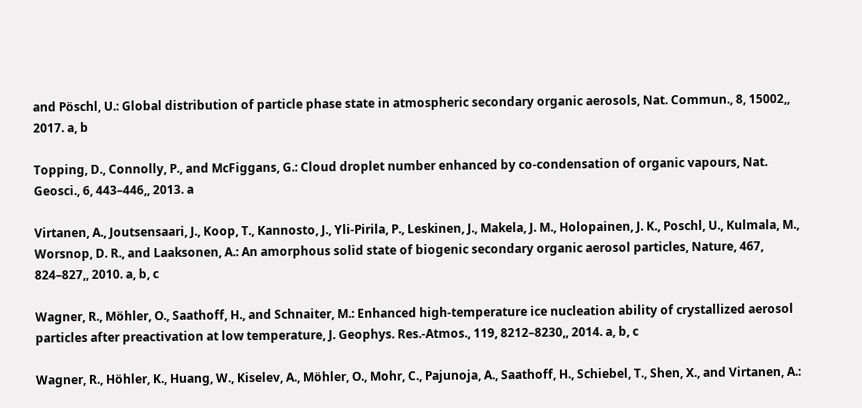and Pöschl, U.: Global distribution of particle phase state in atmospheric secondary organic aerosols, Nat. Commun., 8, 15002,, 2017. a, b

Topping, D., Connolly, P., and McFiggans, G.: Cloud droplet number enhanced by co-condensation of organic vapours, Nat. Geosci., 6, 443–446,, 2013. a

Virtanen, A., Joutsensaari, J., Koop, T., Kannosto, J., Yli-Pirila, P., Leskinen, J., Makela, J. M., Holopainen, J. K., Poschl, U., Kulmala, M., Worsnop, D. R., and Laaksonen, A.: An amorphous solid state of biogenic secondary organic aerosol particles, Nature, 467, 824–827,, 2010. a, b, c

Wagner, R., Möhler, O., Saathoff, H., and Schnaiter, M.: Enhanced high-temperature ice nucleation ability of crystallized aerosol particles after preactivation at low temperature, J. Geophys. Res.-Atmos., 119, 8212–8230,, 2014. a, b, c

Wagner, R., Höhler, K., Huang, W., Kiselev, A., Möhler, O., Mohr, C., Pajunoja, A., Saathoff, H., Schiebel, T., Shen, X., and Virtanen, A.: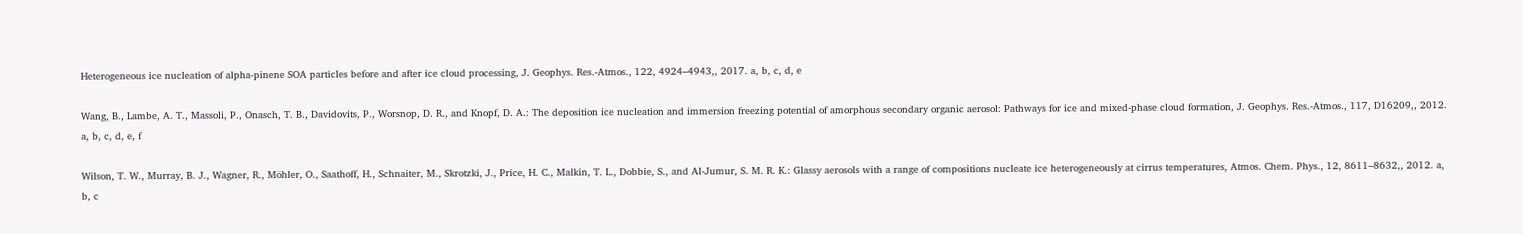Heterogeneous ice nucleation of alpha-pinene SOA particles before and after ice cloud processing, J. Geophys. Res.-Atmos., 122, 4924–4943,, 2017. a, b, c, d, e

Wang, B., Lambe, A. T., Massoli, P., Onasch, T. B., Davidovits, P., Worsnop, D. R., and Knopf, D. A.: The deposition ice nucleation and immersion freezing potential of amorphous secondary organic aerosol: Pathways for ice and mixed-phase cloud formation, J. Geophys. Res.-Atmos., 117, D16209,, 2012. a, b, c, d, e, f

Wilson, T. W., Murray, B. J., Wagner, R., Möhler, O., Saathoff, H., Schnaiter, M., Skrotzki, J., Price, H. C., Malkin, T. L., Dobbie, S., and Al-Jumur, S. M. R. K.: Glassy aerosols with a range of compositions nucleate ice heterogeneously at cirrus temperatures, Atmos. Chem. Phys., 12, 8611–8632,, 2012. a, b, c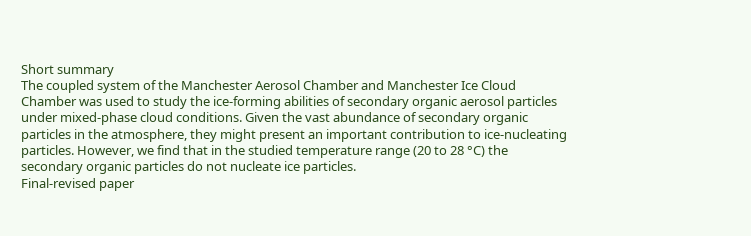Short summary
The coupled system of the Manchester Aerosol Chamber and Manchester Ice Cloud Chamber was used to study the ice-forming abilities of secondary organic aerosol particles under mixed-phase cloud conditions. Given the vast abundance of secondary organic particles in the atmosphere, they might present an important contribution to ice-nucleating particles. However, we find that in the studied temperature range (20 to 28 °C) the secondary organic particles do not nucleate ice particles.
Final-revised paper